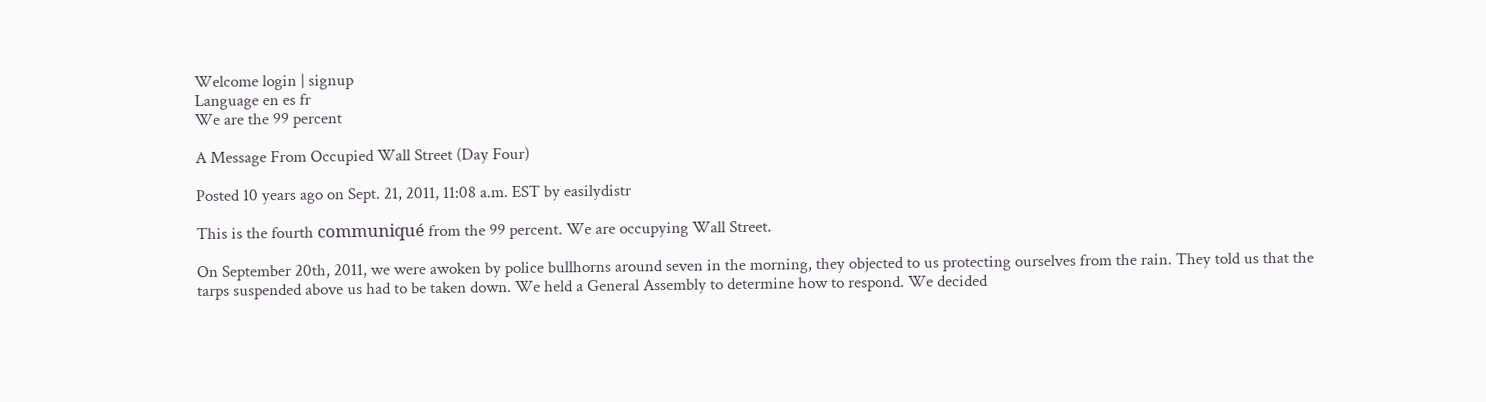Welcome login | signup
Language en es fr
We are the 99 percent

A Message From Occupied Wall Street (Day Four)

Posted 10 years ago on Sept. 21, 2011, 11:08 a.m. EST by easilydistr

This is the fourth communiqué from the 99 percent. We are occupying Wall Street.

On September 20th, 2011, we were awoken by police bullhorns around seven in the morning, they objected to us protecting ourselves from the rain. They told us that the tarps suspended above us had to be taken down. We held a General Assembly to determine how to respond. We decided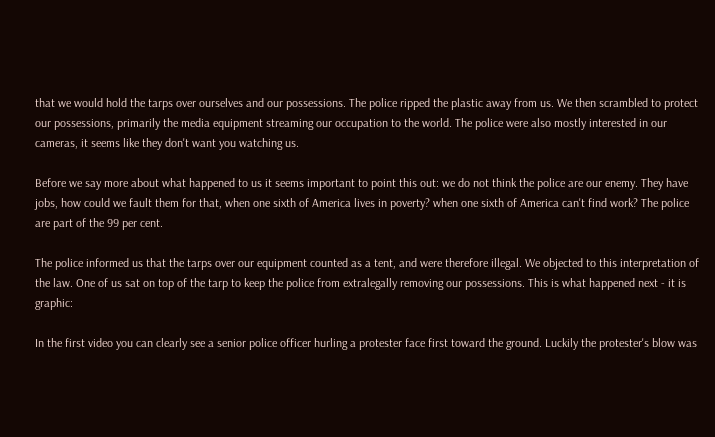that we would hold the tarps over ourselves and our possessions. The police ripped the plastic away from us. We then scrambled to protect our possessions, primarily the media equipment streaming our occupation to the world. The police were also mostly interested in our cameras, it seems like they don't want you watching us.

Before we say more about what happened to us it seems important to point this out: we do not think the police are our enemy. They have jobs, how could we fault them for that, when one sixth of America lives in poverty? when one sixth of America can't find work? The police are part of the 99 per cent.

The police informed us that the tarps over our equipment counted as a tent, and were therefore illegal. We objected to this interpretation of the law. One of us sat on top of the tarp to keep the police from extralegally removing our possessions. This is what happened next - it is graphic:

In the first video you can clearly see a senior police officer hurling a protester face first toward the ground. Luckily the protester's blow was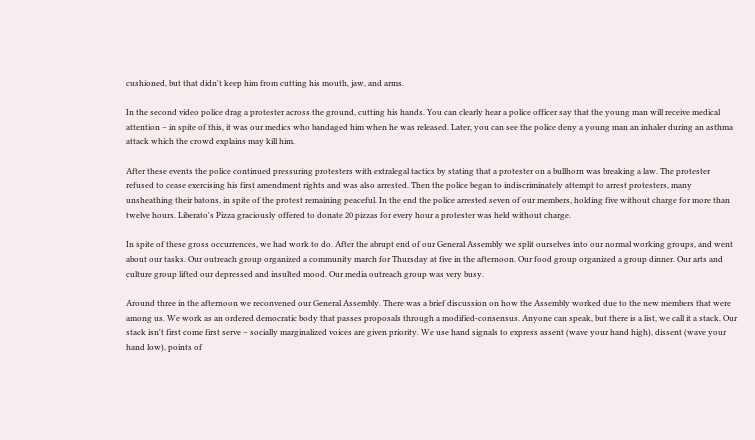cushioned, but that didn't keep him from cutting his mouth, jaw, and arms.

In the second video police drag a protester across the ground, cutting his hands. You can clearly hear a police officer say that the young man will receive medical attention – in spite of this, it was our medics who bandaged him when he was released. Later, you can see the police deny a young man an inhaler during an asthma attack which the crowd explains may kill him.

After these events the police continued pressuring protesters with extralegal tactics by stating that a protester on a bullhorn was breaking a law. The protester refused to cease exercising his first amendment rights and was also arrested. Then the police began to indiscriminately attempt to arrest protesters, many unsheathing their batons, in spite of the protest remaining peaceful. In the end the police arrested seven of our members, holding five without charge for more than twelve hours. Liberato's Pizza graciously offered to donate 20 pizzas for every hour a protester was held without charge.

In spite of these gross occurrences, we had work to do. After the abrupt end of our General Assembly we split ourselves into our normal working groups, and went about our tasks. Our outreach group organized a community march for Thursday at five in the afternoon. Our food group organized a group dinner. Our arts and culture group lifted our depressed and insulted mood. Our media outreach group was very busy.

Around three in the afternoon we reconvened our General Assembly. There was a brief discussion on how the Assembly worked due to the new members that were among us. We work as an ordered democratic body that passes proposals through a modified-consensus. Anyone can speak, but there is a list, we call it a stack. Our stack isn't first come first serve – socially marginalized voices are given priority. We use hand signals to express assent (wave your hand high), dissent (wave your hand low), points of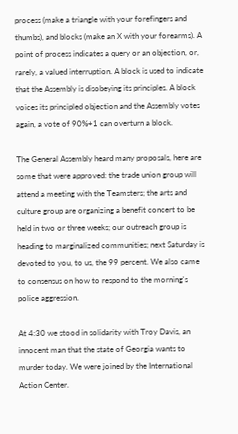process (make a triangle with your forefingers and thumbs), and blocks (make an X with your forearms). A point of process indicates a query or an objection, or, rarely, a valued interruption. A block is used to indicate that the Assembly is disobeying its principles. A block voices its principled objection and the Assembly votes again, a vote of 90%+1 can overturn a block.

The General Assembly heard many proposals, here are some that were approved: the trade union group will attend a meeting with the Teamsters; the arts and culture group are organizing a benefit concert to be held in two or three weeks; our outreach group is heading to marginalized communities; next Saturday is devoted to you, to us, the 99 percent. We also came to consensus on how to respond to the morning's police aggression.

At 4:30 we stood in solidarity with Troy Davis, an innocent man that the state of Georgia wants to murder today. We were joined by the International Action Center.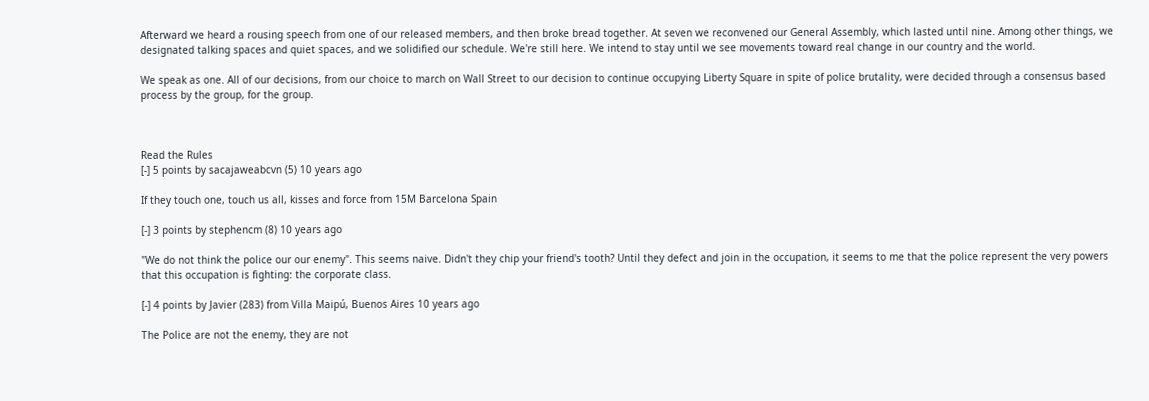Afterward we heard a rousing speech from one of our released members, and then broke bread together. At seven we reconvened our General Assembly, which lasted until nine. Among other things, we designated talking spaces and quiet spaces, and we solidified our schedule. We're still here. We intend to stay until we see movements toward real change in our country and the world.

We speak as one. All of our decisions, from our choice to march on Wall Street to our decision to continue occupying Liberty Square in spite of police brutality, were decided through a consensus based process by the group, for the group.



Read the Rules
[-] 5 points by sacajaweabcvn (5) 10 years ago

If they touch one, touch us all, kisses and force from 15M Barcelona Spain

[-] 3 points by stephencm (8) 10 years ago

"We do not think the police our our enemy". This seems naive. Didn't they chip your friend's tooth? Until they defect and join in the occupation, it seems to me that the police represent the very powers that this occupation is fighting: the corporate class.

[-] 4 points by Javier (283) from Villa Maipú, Buenos Aires 10 years ago

The Police are not the enemy, they are not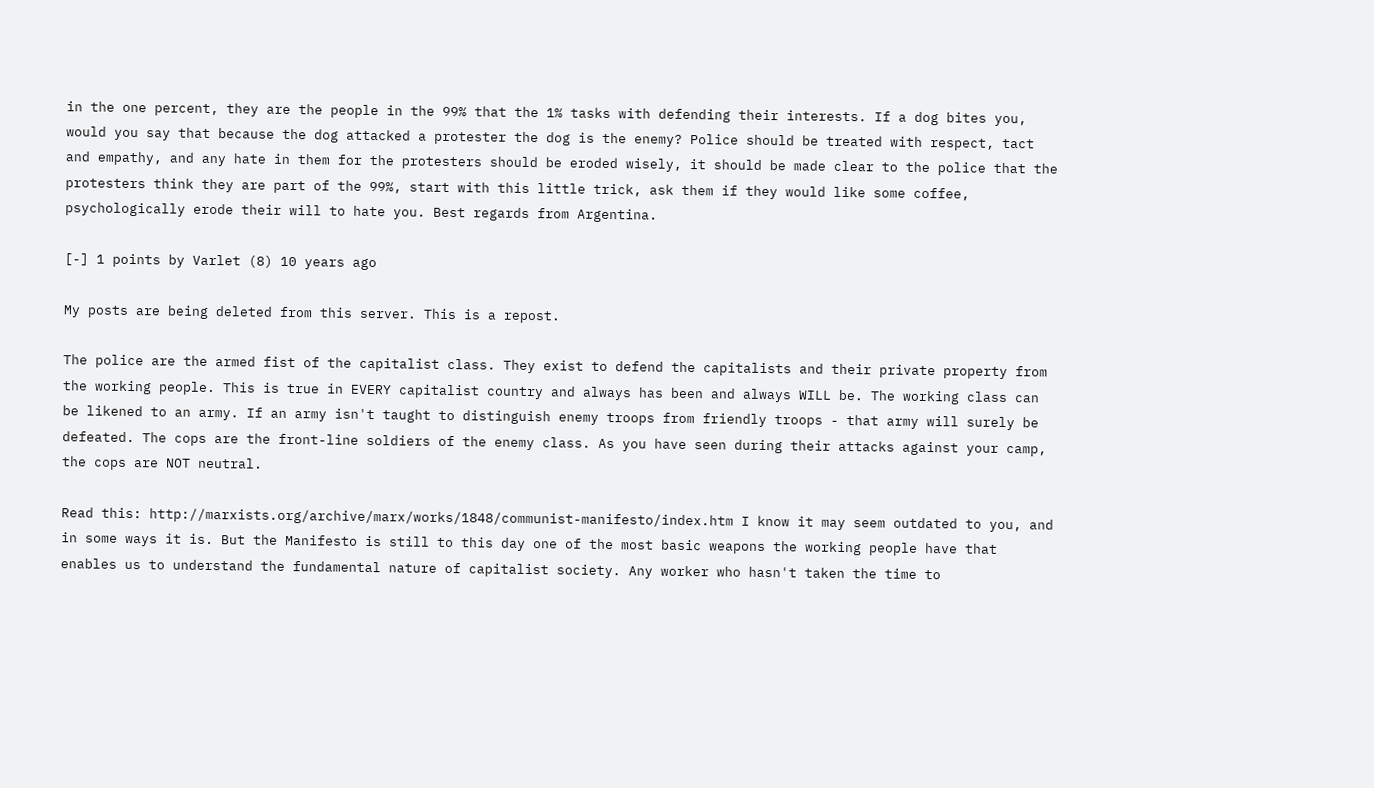in the one percent, they are the people in the 99% that the 1% tasks with defending their interests. If a dog bites you, would you say that because the dog attacked a protester the dog is the enemy? Police should be treated with respect, tact and empathy, and any hate in them for the protesters should be eroded wisely, it should be made clear to the police that the protesters think they are part of the 99%, start with this little trick, ask them if they would like some coffee, psychologically erode their will to hate you. Best regards from Argentina.

[-] 1 points by Varlet (8) 10 years ago

My posts are being deleted from this server. This is a repost.

The police are the armed fist of the capitalist class. They exist to defend the capitalists and their private property from the working people. This is true in EVERY capitalist country and always has been and always WILL be. The working class can be likened to an army. If an army isn't taught to distinguish enemy troops from friendly troops - that army will surely be defeated. The cops are the front-line soldiers of the enemy class. As you have seen during their attacks against your camp, the cops are NOT neutral.

Read this: http://marxists.org/archive/marx/works/1848/communist-manifesto/index.htm I know it may seem outdated to you, and in some ways it is. But the Manifesto is still to this day one of the most basic weapons the working people have that enables us to understand the fundamental nature of capitalist society. Any worker who hasn't taken the time to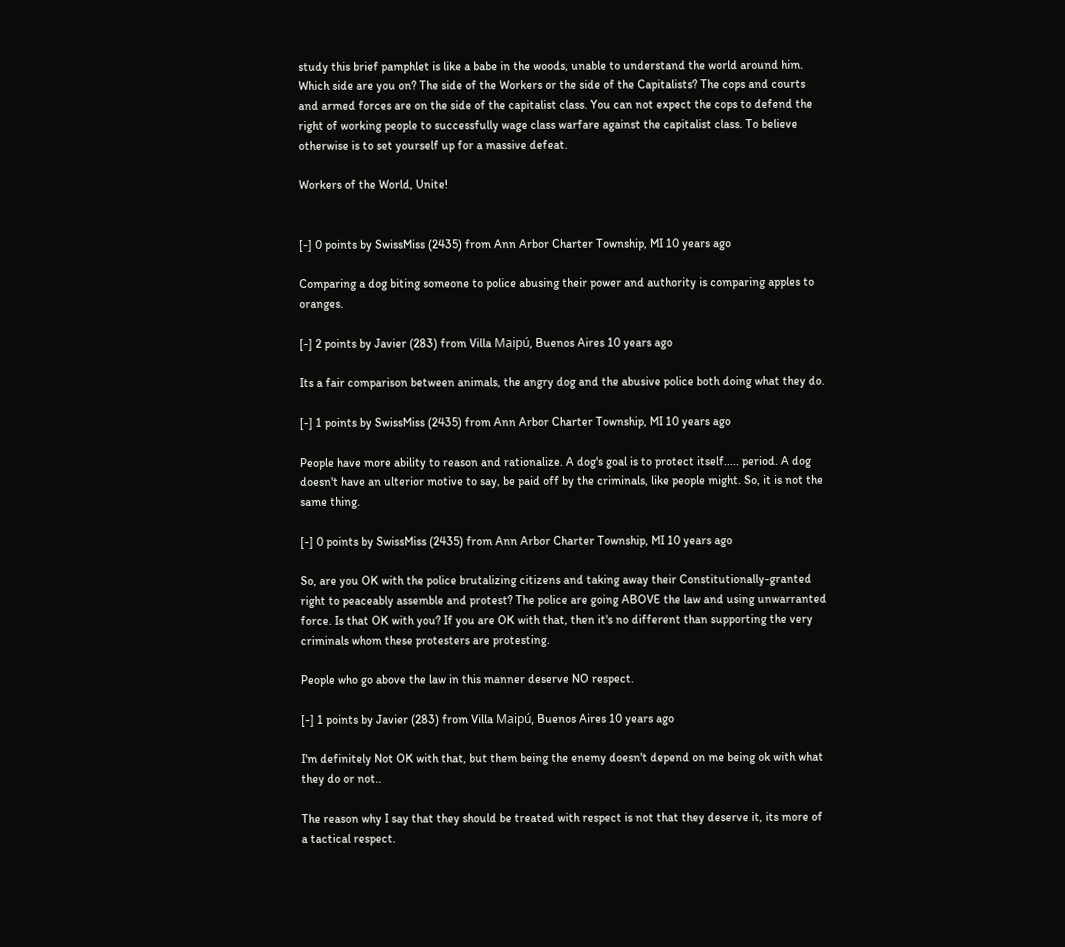study this brief pamphlet is like a babe in the woods, unable to understand the world around him. Which side are you on? The side of the Workers or the side of the Capitalists? The cops and courts and armed forces are on the side of the capitalist class. You can not expect the cops to defend the right of working people to successfully wage class warfare against the capitalist class. To believe otherwise is to set yourself up for a massive defeat.

Workers of the World, Unite!


[-] 0 points by SwissMiss (2435) from Ann Arbor Charter Township, MI 10 years ago

Comparing a dog biting someone to police abusing their power and authority is comparing apples to oranges.

[-] 2 points by Javier (283) from Villa Maipú, Buenos Aires 10 years ago

Its a fair comparison between animals, the angry dog and the abusive police both doing what they do.

[-] 1 points by SwissMiss (2435) from Ann Arbor Charter Township, MI 10 years ago

People have more ability to reason and rationalize. A dog's goal is to protect itself..... period. A dog doesn't have an ulterior motive to say, be paid off by the criminals, like people might. So, it is not the same thing.

[-] 0 points by SwissMiss (2435) from Ann Arbor Charter Township, MI 10 years ago

So, are you OK with the police brutalizing citizens and taking away their Constitutionally-granted right to peaceably assemble and protest? The police are going ABOVE the law and using unwarranted force. Is that OK with you? If you are OK with that, then it's no different than supporting the very criminals whom these protesters are protesting.

People who go above the law in this manner deserve NO respect.

[-] 1 points by Javier (283) from Villa Maipú, Buenos Aires 10 years ago

I'm definitely Not OK with that, but them being the enemy doesn't depend on me being ok with what they do or not..

The reason why I say that they should be treated with respect is not that they deserve it, its more of a tactical respect.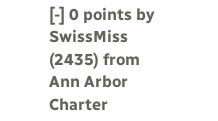[-] 0 points by SwissMiss (2435) from Ann Arbor Charter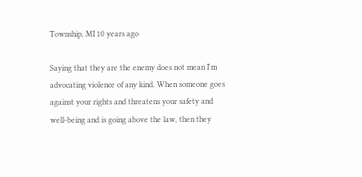Township, MI 10 years ago

Saying that they are the enemy does not mean I'm advocating violence of any kind. When someone goes against your rights and threatens your safety and well-being and is going above the law, then they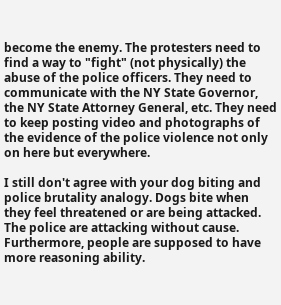become the enemy. The protesters need to find a way to "fight" (not physically) the abuse of the police officers. They need to communicate with the NY State Governor, the NY State Attorney General, etc. They need to keep posting video and photographs of the evidence of the police violence not only on here but everywhere.

I still don't agree with your dog biting and police brutality analogy. Dogs bite when they feel threatened or are being attacked. The police are attacking without cause. Furthermore, people are supposed to have more reasoning ability.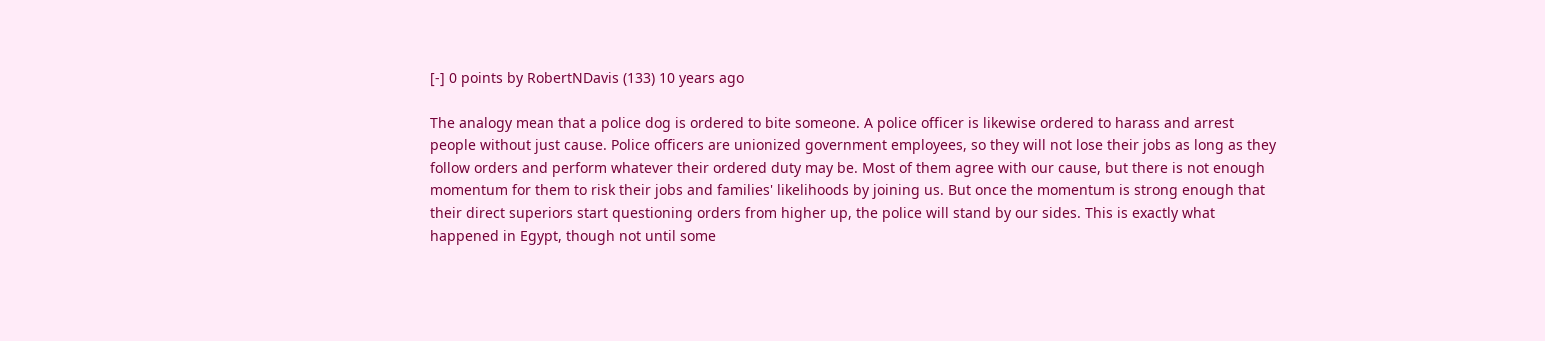[-] 0 points by RobertNDavis (133) 10 years ago

The analogy mean that a police dog is ordered to bite someone. A police officer is likewise ordered to harass and arrest people without just cause. Police officers are unionized government employees, so they will not lose their jobs as long as they follow orders and perform whatever their ordered duty may be. Most of them agree with our cause, but there is not enough momentum for them to risk their jobs and families' likelihoods by joining us. But once the momentum is strong enough that their direct superiors start questioning orders from higher up, the police will stand by our sides. This is exactly what happened in Egypt, though not until some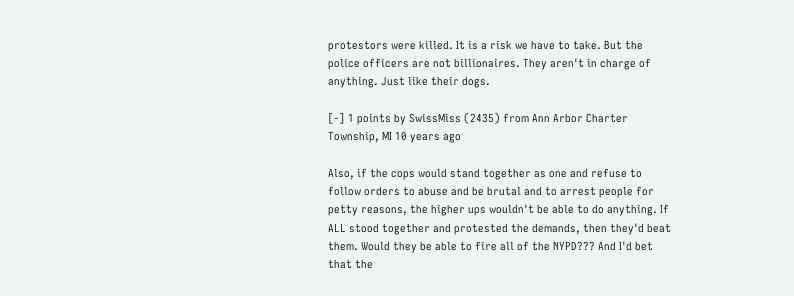protestors were killed. It is a risk we have to take. But the police officers are not billionaires. They aren't in charge of anything. Just like their dogs.

[-] 1 points by SwissMiss (2435) from Ann Arbor Charter Township, MI 10 years ago

Also, if the cops would stand together as one and refuse to follow orders to abuse and be brutal and to arrest people for petty reasons, the higher ups wouldn't be able to do anything. If ALL stood together and protested the demands, then they'd beat them. Would they be able to fire all of the NYPD??? And I'd bet that the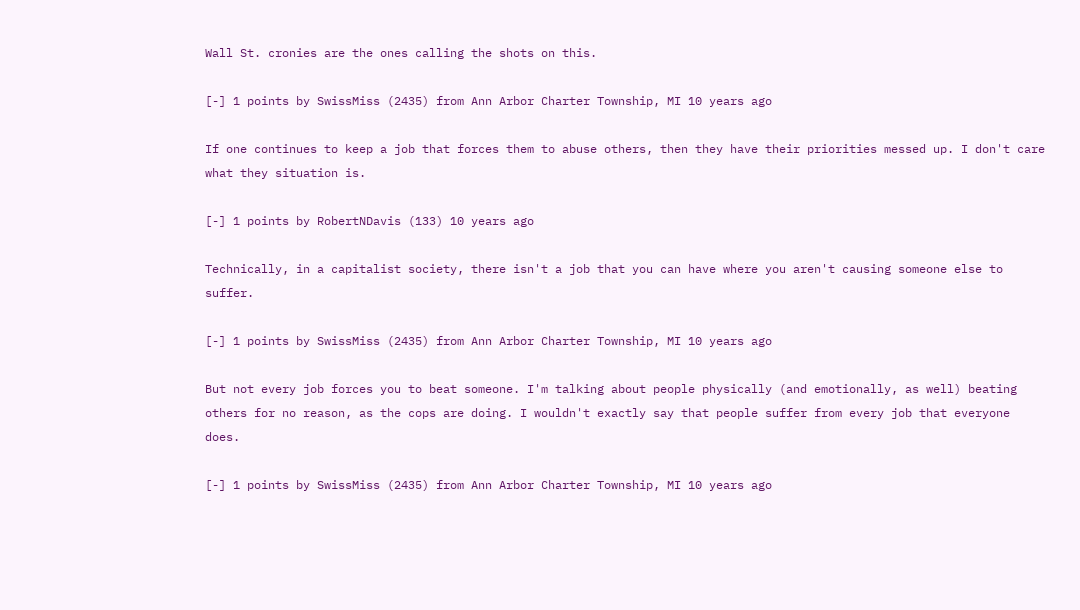Wall St. cronies are the ones calling the shots on this.

[-] 1 points by SwissMiss (2435) from Ann Arbor Charter Township, MI 10 years ago

If one continues to keep a job that forces them to abuse others, then they have their priorities messed up. I don't care what they situation is.

[-] 1 points by RobertNDavis (133) 10 years ago

Technically, in a capitalist society, there isn't a job that you can have where you aren't causing someone else to suffer.

[-] 1 points by SwissMiss (2435) from Ann Arbor Charter Township, MI 10 years ago

But not every job forces you to beat someone. I'm talking about people physically (and emotionally, as well) beating others for no reason, as the cops are doing. I wouldn't exactly say that people suffer from every job that everyone does.

[-] 1 points by SwissMiss (2435) from Ann Arbor Charter Township, MI 10 years ago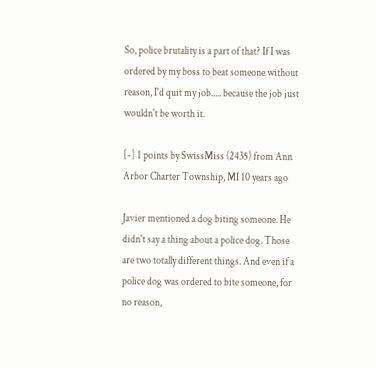So, police brutality is a part of that? If I was ordered by my boss to beat someone without reason, I'd quit my job..... because the job just wouldn't be worth it.

[-] 1 points by SwissMiss (2435) from Ann Arbor Charter Township, MI 10 years ago

Javier mentioned a dog biting someone. He didn't say a thing about a police dog. Those are two totally different things. And even if a police dog was ordered to bite someone, for no reason,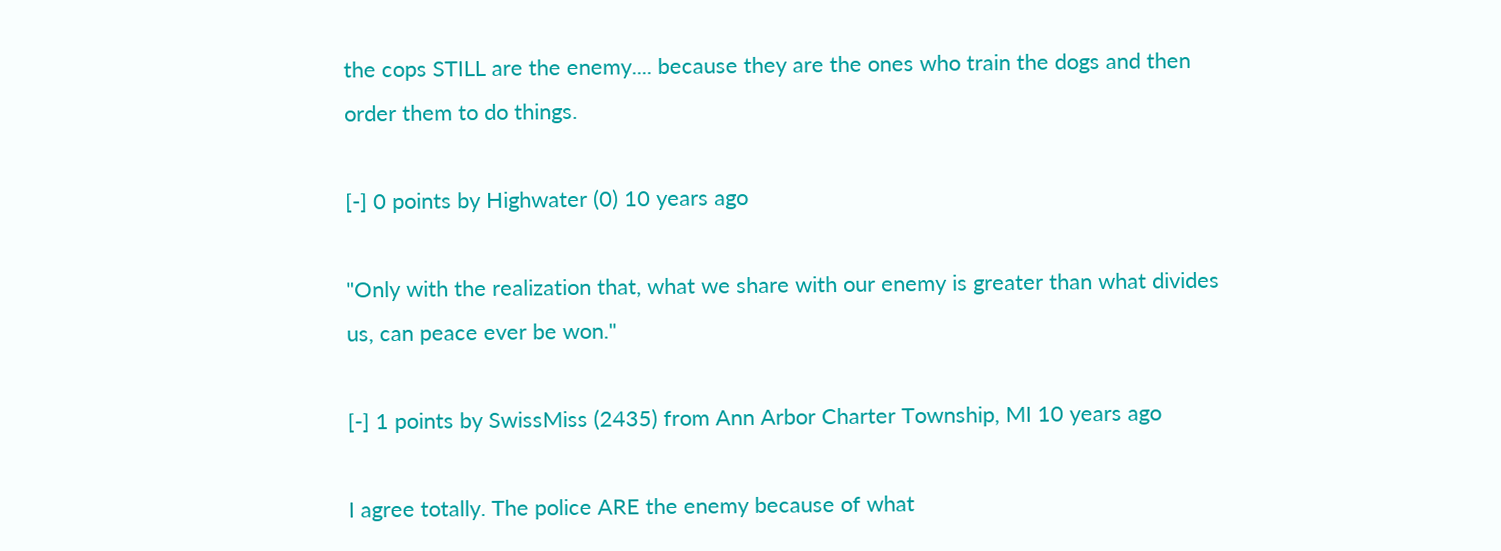the cops STILL are the enemy.... because they are the ones who train the dogs and then order them to do things.

[-] 0 points by Highwater (0) 10 years ago

"Only with the realization that, what we share with our enemy is greater than what divides us, can peace ever be won."

[-] 1 points by SwissMiss (2435) from Ann Arbor Charter Township, MI 10 years ago

I agree totally. The police ARE the enemy because of what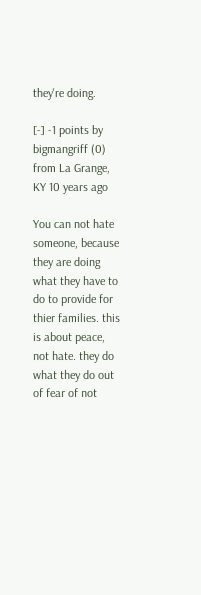they're doing.

[-] -1 points by bigmangriff (0) from La Grange, KY 10 years ago

You can not hate someone, because they are doing what they have to do to provide for thier families. this is about peace, not hate. they do what they do out of fear of not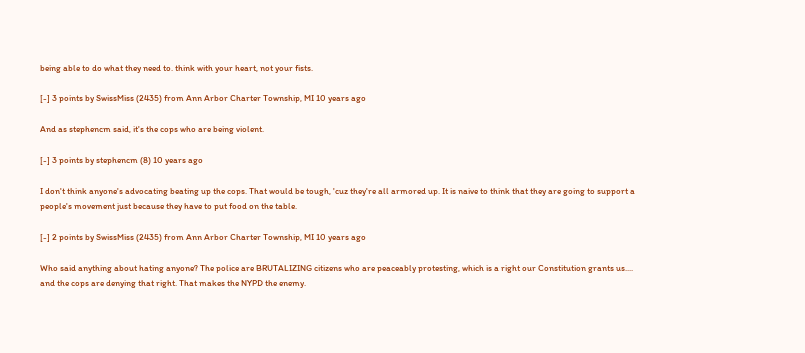being able to do what they need to. think with your heart, not your fists.

[-] 3 points by SwissMiss (2435) from Ann Arbor Charter Township, MI 10 years ago

And as stephencm said, it's the cops who are being violent.

[-] 3 points by stephencm (8) 10 years ago

I don't think anyone's advocating beating up the cops. That would be tough, 'cuz they're all armored up. It is naive to think that they are going to support a people's movement just because they have to put food on the table.

[-] 2 points by SwissMiss (2435) from Ann Arbor Charter Township, MI 10 years ago

Who said anything about hating anyone? The police are BRUTALIZING citizens who are peaceably protesting, which is a right our Constitution grants us.... and the cops are denying that right. That makes the NYPD the enemy.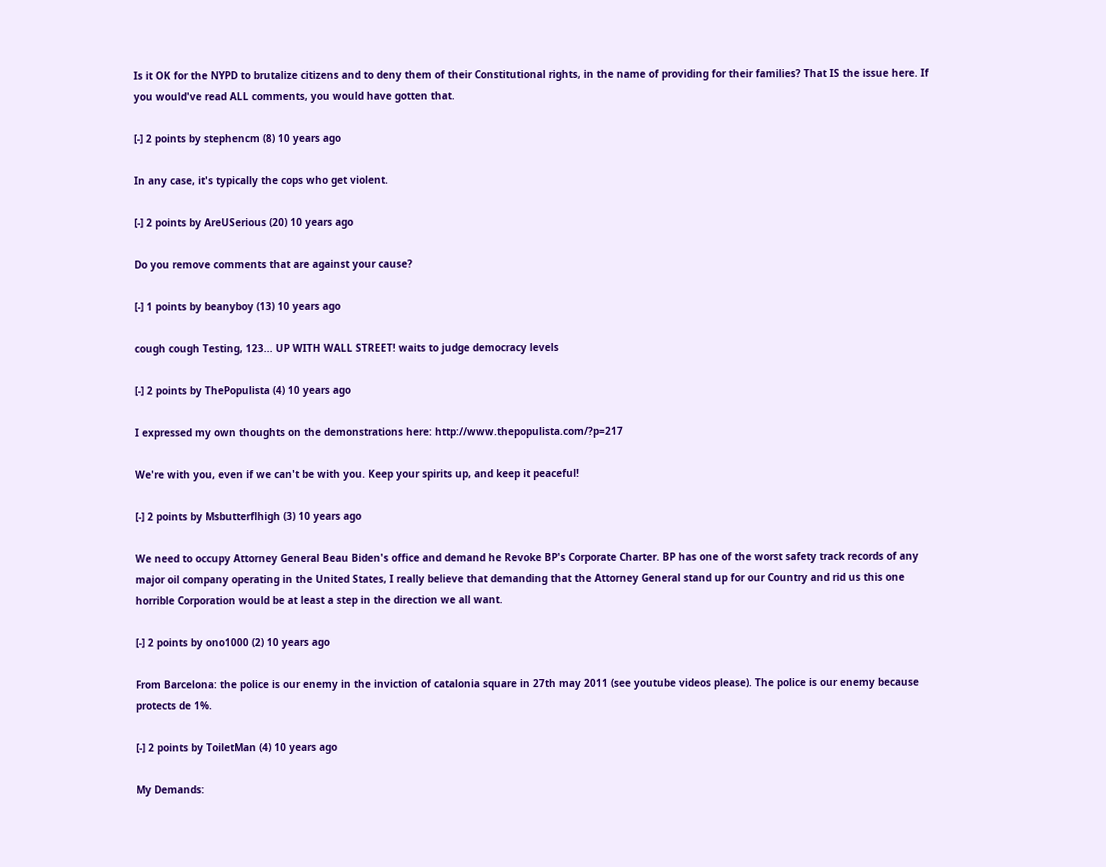Is it OK for the NYPD to brutalize citizens and to deny them of their Constitutional rights, in the name of providing for their families? That IS the issue here. If you would've read ALL comments, you would have gotten that.

[-] 2 points by stephencm (8) 10 years ago

In any case, it's typically the cops who get violent.

[-] 2 points by AreUSerious (20) 10 years ago

Do you remove comments that are against your cause?

[-] 1 points by beanyboy (13) 10 years ago

cough cough Testing, 123... UP WITH WALL STREET! waits to judge democracy levels

[-] 2 points by ThePopulista (4) 10 years ago

I expressed my own thoughts on the demonstrations here: http://www.thepopulista.com/?p=217

We're with you, even if we can't be with you. Keep your spirits up, and keep it peaceful!

[-] 2 points by Msbutterflhigh (3) 10 years ago

We need to occupy Attorney General Beau Biden's office and demand he Revoke BP's Corporate Charter. BP has one of the worst safety track records of any major oil company operating in the United States, I really believe that demanding that the Attorney General stand up for our Country and rid us this one horrible Corporation would be at least a step in the direction we all want.

[-] 2 points by ono1000 (2) 10 years ago

From Barcelona: the police is our enemy in the inviction of catalonia square in 27th may 2011 (see youtube videos please). The police is our enemy because protects de 1%.

[-] 2 points by ToiletMan (4) 10 years ago

My Demands: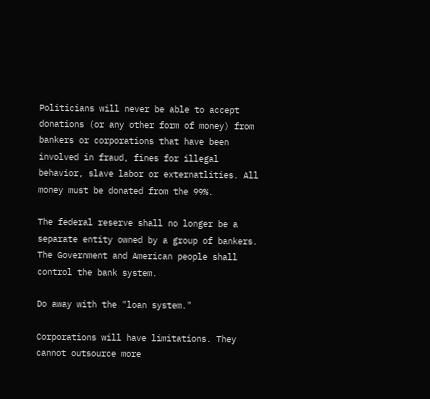Politicians will never be able to accept donations (or any other form of money) from bankers or corporations that have been involved in fraud, fines for illegal behavior, slave labor or externatlities. All money must be donated from the 99%.

The federal reserve shall no longer be a separate entity owned by a group of bankers. The Government and American people shall control the bank system.

Do away with the "loan system."

Corporations will have limitations. They cannot outsource more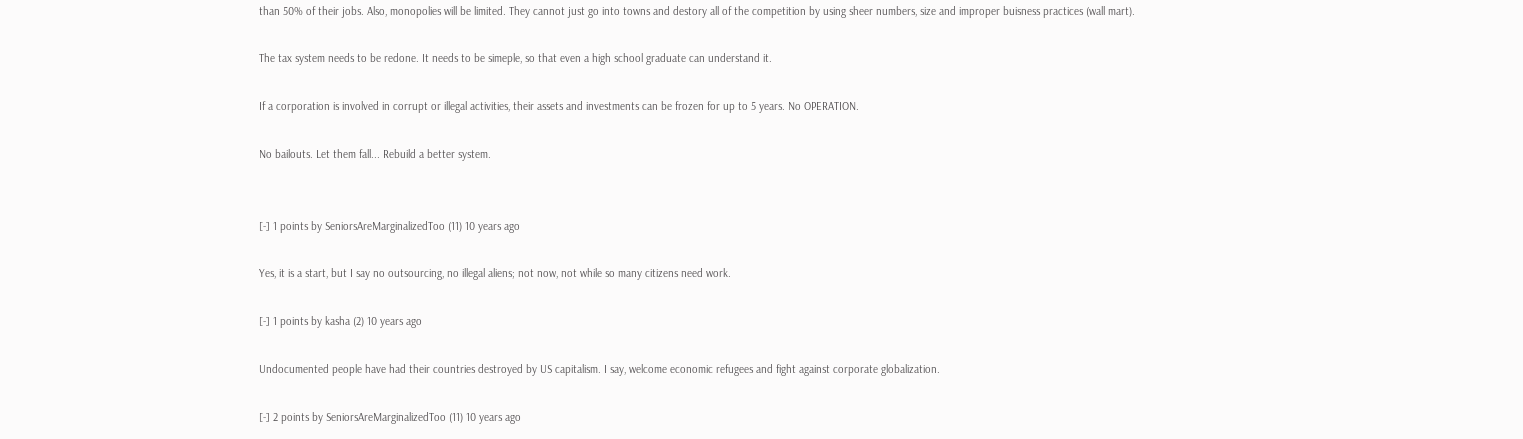than 50% of their jobs. Also, monopolies will be limited. They cannot just go into towns and destory all of the competition by using sheer numbers, size and improper buisness practices (wall mart).

The tax system needs to be redone. It needs to be simeple, so that even a high school graduate can understand it.

If a corporation is involved in corrupt or illegal activities, their assets and investments can be frozen for up to 5 years. No OPERATION.

No bailouts. Let them fall... Rebuild a better system.


[-] 1 points by SeniorsAreMarginalizedToo (11) 10 years ago

Yes, it is a start, but I say no outsourcing, no illegal aliens; not now, not while so many citizens need work.

[-] 1 points by kasha (2) 10 years ago

Undocumented people have had their countries destroyed by US capitalism. I say, welcome economic refugees and fight against corporate globalization.

[-] 2 points by SeniorsAreMarginalizedToo (11) 10 years ago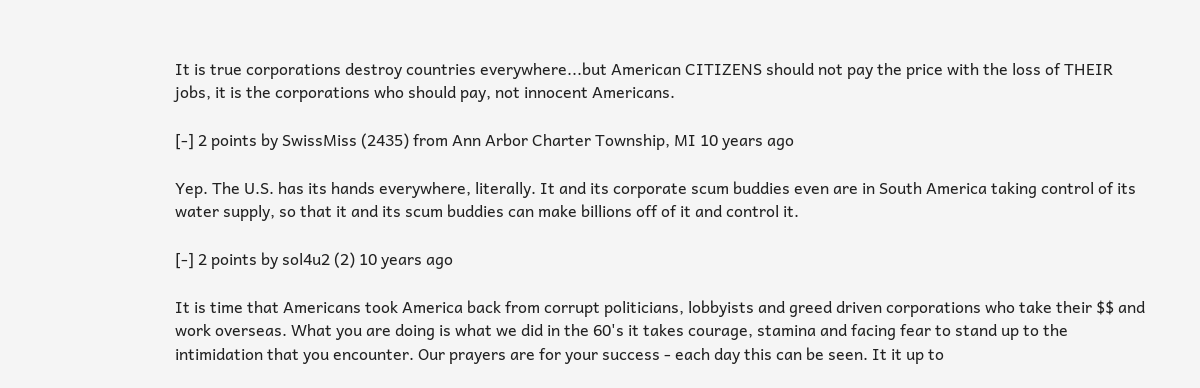It is true corporations destroy countries everywhere...but American CITIZENS should not pay the price with the loss of THEIR jobs, it is the corporations who should pay, not innocent Americans.

[-] 2 points by SwissMiss (2435) from Ann Arbor Charter Township, MI 10 years ago

Yep. The U.S. has its hands everywhere, literally. It and its corporate scum buddies even are in South America taking control of its water supply, so that it and its scum buddies can make billions off of it and control it.

[-] 2 points by sol4u2 (2) 10 years ago

It is time that Americans took America back from corrupt politicians, lobbyists and greed driven corporations who take their $$ and work overseas. What you are doing is what we did in the 60's it takes courage, stamina and facing fear to stand up to the intimidation that you encounter. Our prayers are for your success - each day this can be seen. It it up to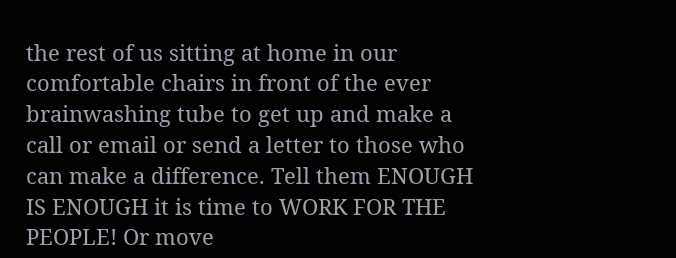the rest of us sitting at home in our comfortable chairs in front of the ever brainwashing tube to get up and make a call or email or send a letter to those who can make a difference. Tell them ENOUGH IS ENOUGH it is time to WORK FOR THE PEOPLE! Or move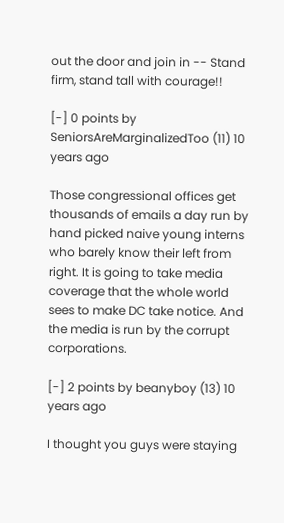out the door and join in -- Stand firm, stand tall with courage!!

[-] 0 points by SeniorsAreMarginalizedToo (11) 10 years ago

Those congressional offices get thousands of emails a day run by hand picked naive young interns who barely know their left from right. It is going to take media coverage that the whole world sees to make DC take notice. And the media is run by the corrupt corporations.

[-] 2 points by beanyboy (13) 10 years ago

I thought you guys were staying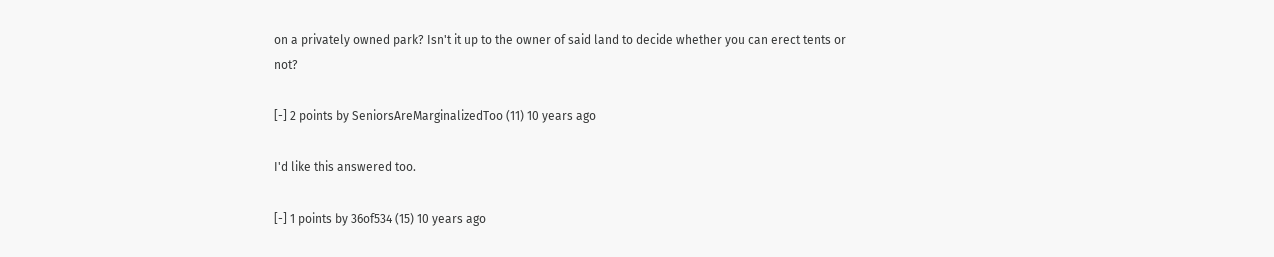on a privately owned park? Isn't it up to the owner of said land to decide whether you can erect tents or not?

[-] 2 points by SeniorsAreMarginalizedToo (11) 10 years ago

I'd like this answered too.

[-] 1 points by 36of534 (15) 10 years ago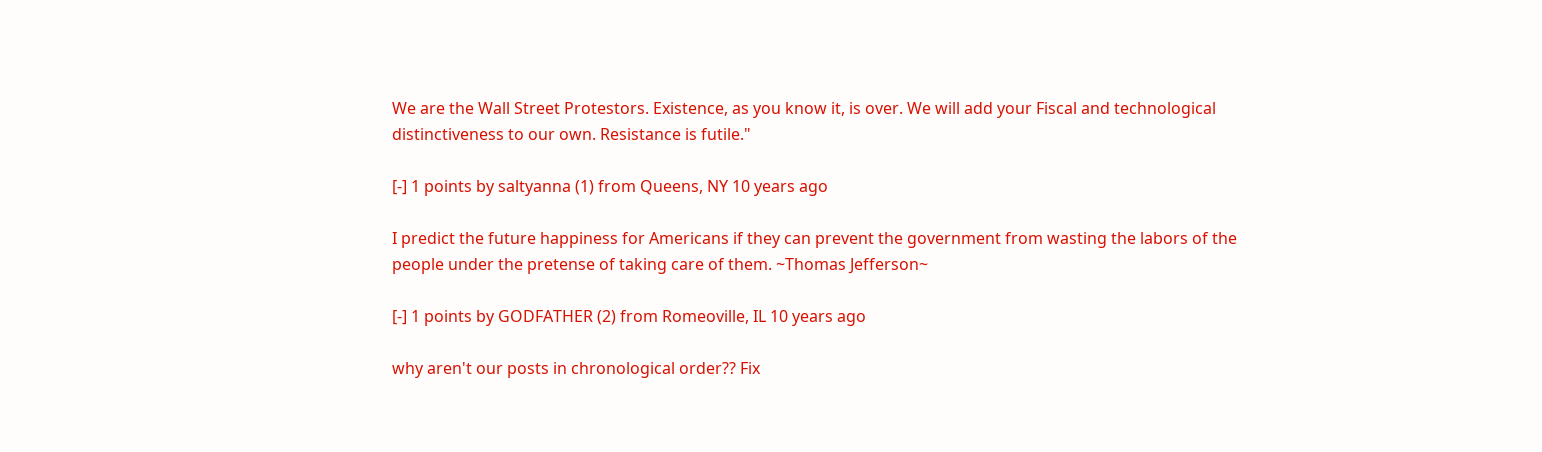We are the Wall Street Protestors. Existence, as you know it, is over. We will add your Fiscal and technological distinctiveness to our own. Resistance is futile."

[-] 1 points by saltyanna (1) from Queens, NY 10 years ago

I predict the future happiness for Americans if they can prevent the government from wasting the labors of the people under the pretense of taking care of them. ~Thomas Jefferson~

[-] 1 points by GODFATHER (2) from Romeoville, IL 10 years ago

why aren't our posts in chronological order?? Fix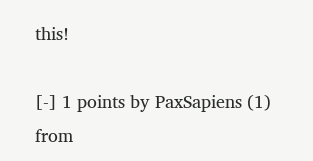this!

[-] 1 points by PaxSapiens (1) from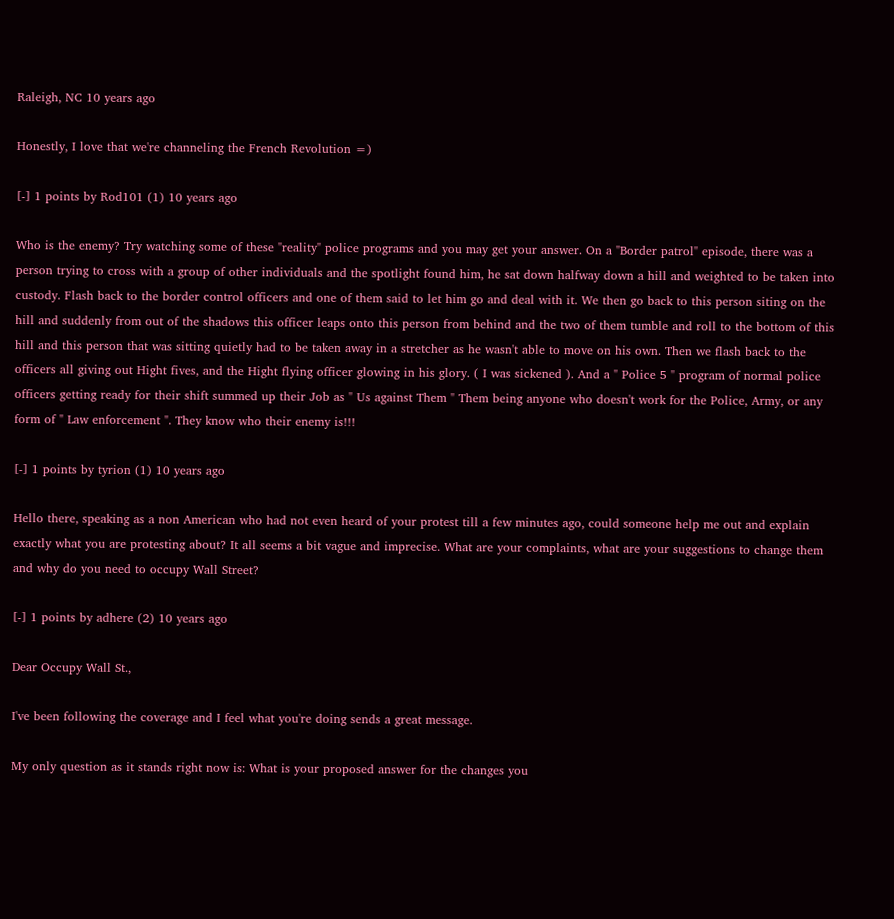Raleigh, NC 10 years ago

Honestly, I love that we're channeling the French Revolution =)

[-] 1 points by Rod101 (1) 10 years ago

Who is the enemy? Try watching some of these "reality" police programs and you may get your answer. On a "Border patrol" episode, there was a person trying to cross with a group of other individuals and the spotlight found him, he sat down halfway down a hill and weighted to be taken into custody. Flash back to the border control officers and one of them said to let him go and deal with it. We then go back to this person siting on the hill and suddenly from out of the shadows this officer leaps onto this person from behind and the two of them tumble and roll to the bottom of this hill and this person that was sitting quietly had to be taken away in a stretcher as he wasn't able to move on his own. Then we flash back to the officers all giving out Hight fives, and the Hight flying officer glowing in his glory. ( I was sickened ). And a " Police 5 " program of normal police officers getting ready for their shift summed up their Job as " Us against Them " Them being anyone who doesn't work for the Police, Army, or any form of " Law enforcement ". They know who their enemy is!!!

[-] 1 points by tyrion (1) 10 years ago

Hello there, speaking as a non American who had not even heard of your protest till a few minutes ago, could someone help me out and explain exactly what you are protesting about? It all seems a bit vague and imprecise. What are your complaints, what are your suggestions to change them and why do you need to occupy Wall Street?

[-] 1 points by adhere (2) 10 years ago

Dear Occupy Wall St.,

I've been following the coverage and I feel what you're doing sends a great message.

My only question as it stands right now is: What is your proposed answer for the changes you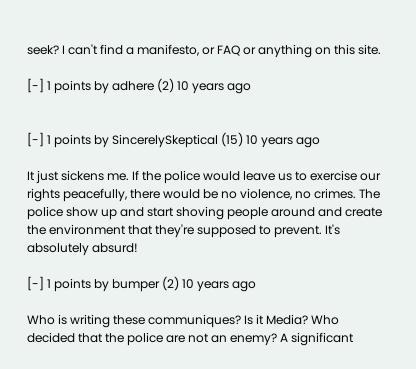seek? I can't find a manifesto, or FAQ or anything on this site.

[-] 1 points by adhere (2) 10 years ago


[-] 1 points by SincerelySkeptical (15) 10 years ago

It just sickens me. If the police would leave us to exercise our rights peacefully, there would be no violence, no crimes. The police show up and start shoving people around and create the environment that they're supposed to prevent. It's absolutely absurd!

[-] 1 points by bumper (2) 10 years ago

Who is writing these communiques? Is it Media? Who decided that the police are not an enemy? A significant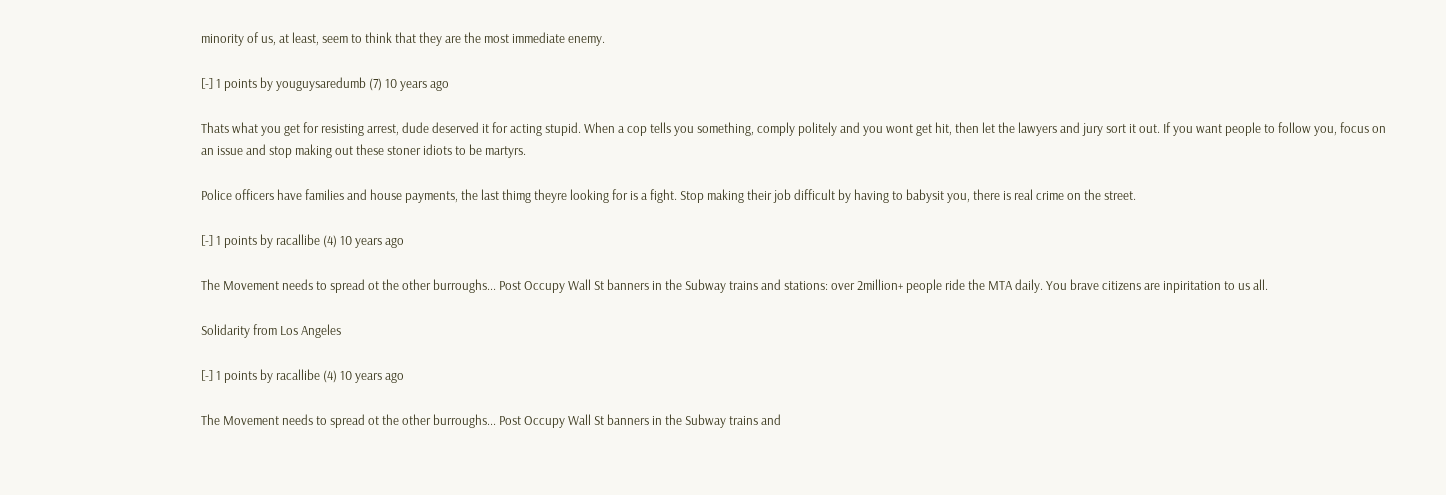minority of us, at least, seem to think that they are the most immediate enemy.

[-] 1 points by youguysaredumb (7) 10 years ago

Thats what you get for resisting arrest, dude deserved it for acting stupid. When a cop tells you something, comply politely and you wont get hit, then let the lawyers and jury sort it out. If you want people to follow you, focus on an issue and stop making out these stoner idiots to be martyrs.

Police officers have families and house payments, the last thimg theyre looking for is a fight. Stop making their job difficult by having to babysit you, there is real crime on the street.

[-] 1 points by racallibe (4) 10 years ago

The Movement needs to spread ot the other burroughs... Post Occupy Wall St banners in the Subway trains and stations: over 2million+ people ride the MTA daily. You brave citizens are inpiritation to us all.

Solidarity from Los Angeles

[-] 1 points by racallibe (4) 10 years ago

The Movement needs to spread ot the other burroughs... Post Occupy Wall St banners in the Subway trains and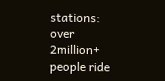stations: over 2million+ people ride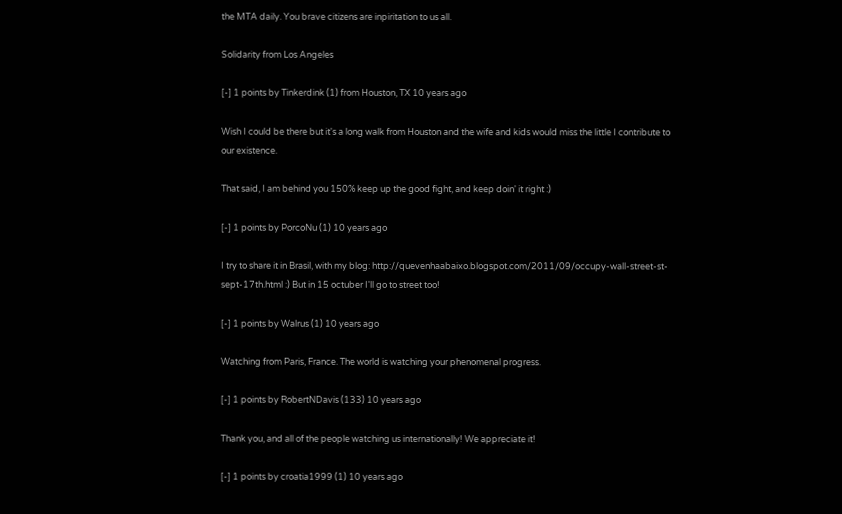the MTA daily. You brave citizens are inpiritation to us all.

Solidarity from Los Angeles

[-] 1 points by Tinkerdink (1) from Houston, TX 10 years ago

Wish I could be there but it's a long walk from Houston and the wife and kids would miss the little I contribute to our existence.

That said, I am behind you 150% keep up the good fight, and keep doin' it right :)

[-] 1 points by PorcoNu (1) 10 years ago

I try to share it in Brasil, with my blog: http://quevenhaabaixo.blogspot.com/2011/09/occupy-wall-street-st-sept-17th.html :) But in 15 octuber I'll go to street too!

[-] 1 points by Walrus (1) 10 years ago

Watching from Paris, France. The world is watching your phenomenal progress.

[-] 1 points by RobertNDavis (133) 10 years ago

Thank you, and all of the people watching us internationally! We appreciate it!

[-] 1 points by croatia1999 (1) 10 years ago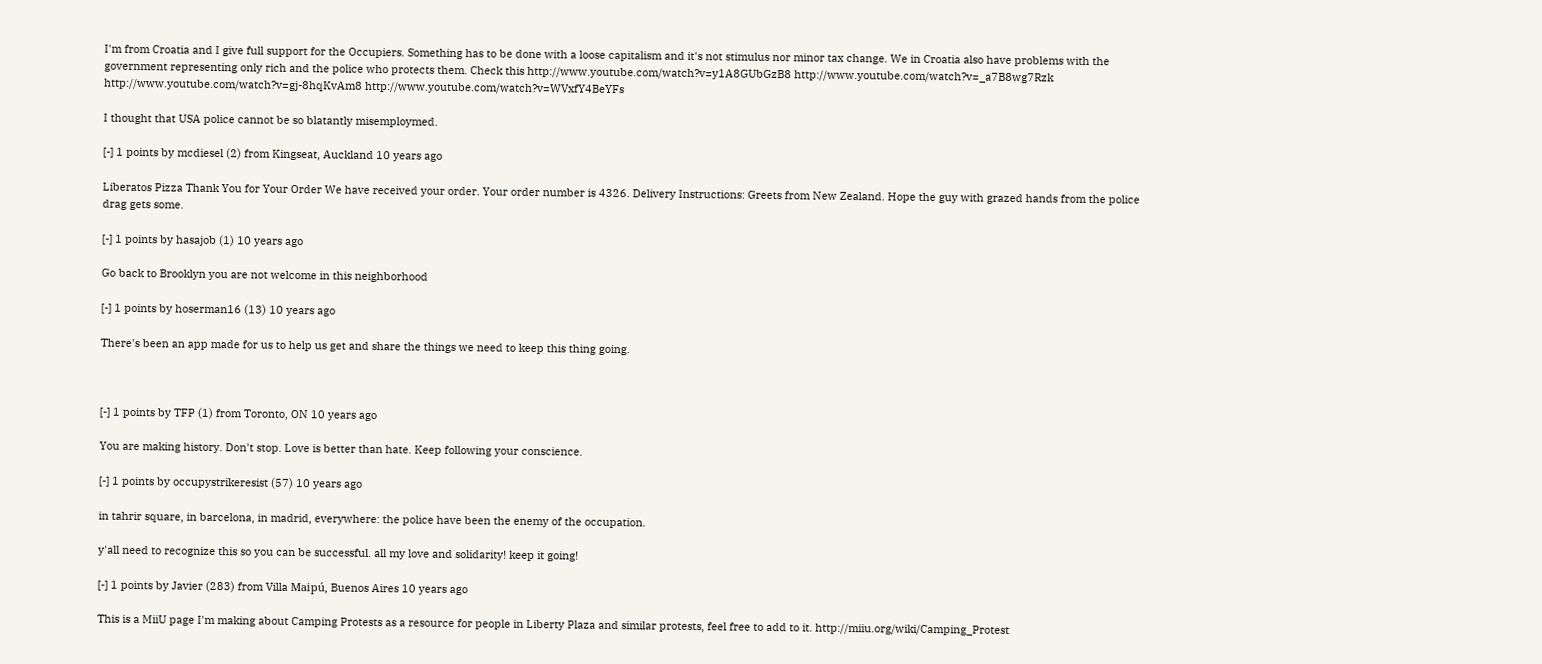I'm from Croatia and I give full support for the Occupiers. Something has to be done with a loose capitalism and it's not stimulus nor minor tax change. We in Croatia also have problems with the government representing only rich and the police who protects them. Check this http://www.youtube.com/watch?v=y1A8GUbGzB8 http://www.youtube.com/watch?v=_a7B8wg7Rzk http://www.youtube.com/watch?v=gj-8hqKvAm8 http://www.youtube.com/watch?v=WVxfY4BeYFs

I thought that USA police cannot be so blatantly misemploymed.

[-] 1 points by mcdiesel (2) from Kingseat, Auckland 10 years ago

Liberatos Pizza Thank You for Your Order We have received your order. Your order number is 4326. Delivery Instructions: Greets from New Zealand. Hope the guy with grazed hands from the police drag gets some.

[-] 1 points by hasajob (1) 10 years ago

Go back to Brooklyn you are not welcome in this neighborhood

[-] 1 points by hoserman16 (13) 10 years ago

There's been an app made for us to help us get and share the things we need to keep this thing going.



[-] 1 points by TFP (1) from Toronto, ON 10 years ago

You are making history. Don't stop. Love is better than hate. Keep following your conscience.

[-] 1 points by occupystrikeresist (57) 10 years ago

in tahrir square, in barcelona, in madrid, everywhere: the police have been the enemy of the occupation.

y'all need to recognize this so you can be successful. all my love and solidarity! keep it going!

[-] 1 points by Javier (283) from Villa Maipú, Buenos Aires 10 years ago

This is a MiiU page I'm making about Camping Protests as a resource for people in Liberty Plaza and similar protests, feel free to add to it. http://miiu.org/wiki/Camping_Protest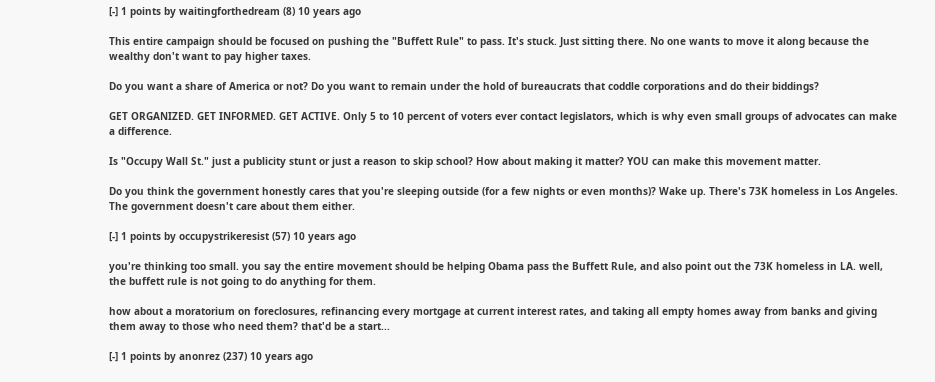[-] 1 points by waitingforthedream (8) 10 years ago

This entire campaign should be focused on pushing the "Buffett Rule" to pass. It's stuck. Just sitting there. No one wants to move it along because the wealthy don't want to pay higher taxes.

Do you want a share of America or not? Do you want to remain under the hold of bureaucrats that coddle corporations and do their biddings?

GET ORGANIZED. GET INFORMED. GET ACTIVE. Only 5 to 10 percent of voters ever contact legislators, which is why even small groups of advocates can make a difference.

Is "Occupy Wall St." just a publicity stunt or just a reason to skip school? How about making it matter? YOU can make this movement matter.

Do you think the government honestly cares that you're sleeping outside (for a few nights or even months)? Wake up. There's 73K homeless in Los Angeles. The government doesn't care about them either.

[-] 1 points by occupystrikeresist (57) 10 years ago

you're thinking too small. you say the entire movement should be helping Obama pass the Buffett Rule, and also point out the 73K homeless in LA. well, the buffett rule is not going to do anything for them.

how about a moratorium on foreclosures, refinancing every mortgage at current interest rates, and taking all empty homes away from banks and giving them away to those who need them? that'd be a start...

[-] 1 points by anonrez (237) 10 years ago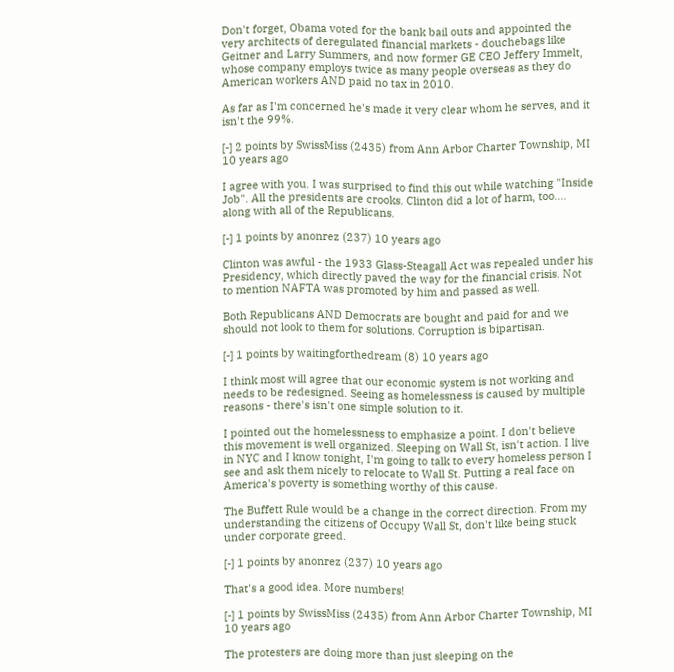Don't forget, Obama voted for the bank bail outs and appointed the very architects of deregulated financial markets - douchebags like Geitner and Larry Summers, and now former GE CEO Jeffery Immelt, whose company employs twice as many people overseas as they do American workers AND paid no tax in 2010.

As far as I'm concerned he's made it very clear whom he serves, and it isn't the 99%.

[-] 2 points by SwissMiss (2435) from Ann Arbor Charter Township, MI 10 years ago

I agree with you. I was surprised to find this out while watching "Inside Job". All the presidents are crooks. Clinton did a lot of harm, too.... along with all of the Republicans.

[-] 1 points by anonrez (237) 10 years ago

Clinton was awful - the 1933 Glass-Steagall Act was repealed under his Presidency, which directly paved the way for the financial crisis. Not to mention NAFTA was promoted by him and passed as well.

Both Republicans AND Democrats are bought and paid for and we should not look to them for solutions. Corruption is bipartisan.

[-] 1 points by waitingforthedream (8) 10 years ago

I think most will agree that our economic system is not working and needs to be redesigned. Seeing as homelessness is caused by multiple reasons - there's isn't one simple solution to it.

I pointed out the homelessness to emphasize a point. I don't believe this movement is well organized. Sleeping on Wall St, isn't action. I live in NYC and I know tonight, I'm going to talk to every homeless person I see and ask them nicely to relocate to Wall St. Putting a real face on America's poverty is something worthy of this cause.

The Buffett Rule would be a change in the correct direction. From my understanding the citizens of Occupy Wall St, don't like being stuck under corporate greed.

[-] 1 points by anonrez (237) 10 years ago

That's a good idea. More numbers!

[-] 1 points by SwissMiss (2435) from Ann Arbor Charter Township, MI 10 years ago

The protesters are doing more than just sleeping on the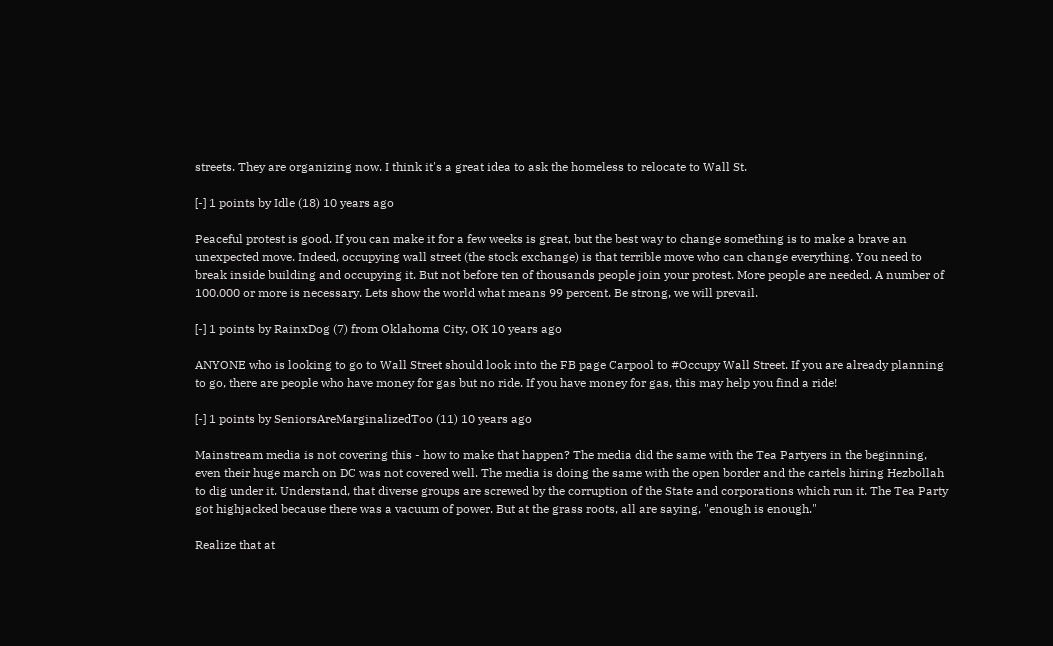streets. They are organizing now. I think it's a great idea to ask the homeless to relocate to Wall St.

[-] 1 points by Idle (18) 10 years ago

Peaceful protest is good. If you can make it for a few weeks is great, but the best way to change something is to make a brave an unexpected move. Indeed, occupying wall street (the stock exchange) is that terrible move who can change everything. You need to break inside building and occupying it. But not before ten of thousands people join your protest. More people are needed. A number of 100.000 or more is necessary. Lets show the world what means 99 percent. Be strong, we will prevail.

[-] 1 points by RainxDog (7) from Oklahoma City, OK 10 years ago

ANYONE who is looking to go to Wall Street should look into the FB page Carpool to #Occupy Wall Street. If you are already planning to go, there are people who have money for gas but no ride. If you have money for gas, this may help you find a ride!

[-] 1 points by SeniorsAreMarginalizedToo (11) 10 years ago

Mainstream media is not covering this - how to make that happen? The media did the same with the Tea Partyers in the beginning, even their huge march on DC was not covered well. The media is doing the same with the open border and the cartels hiring Hezbollah to dig under it. Understand, that diverse groups are screwed by the corruption of the State and corporations which run it. The Tea Party got highjacked because there was a vacuum of power. But at the grass roots, all are saying, "enough is enough."

Realize that at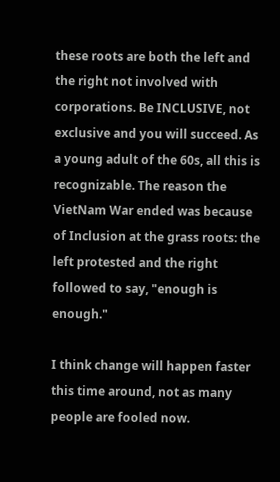these roots are both the left and the right not involved with corporations. Be INCLUSIVE, not exclusive and you will succeed. As a young adult of the 60s, all this is recognizable. The reason the VietNam War ended was because of Inclusion at the grass roots: the left protested and the right followed to say, "enough is enough."

I think change will happen faster this time around, not as many people are fooled now.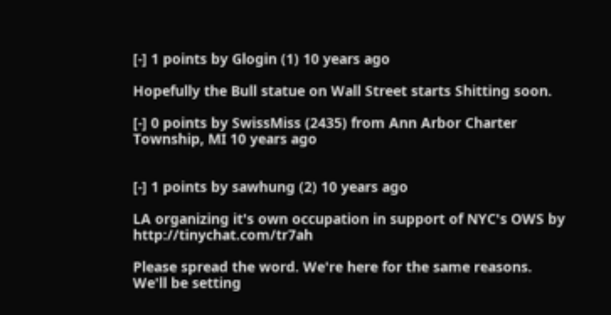[-] 1 points by Glogin (1) 10 years ago

Hopefully the Bull statue on Wall Street starts Shitting soon.

[-] 0 points by SwissMiss (2435) from Ann Arbor Charter Township, MI 10 years ago


[-] 1 points by sawhung (2) 10 years ago

LA organizing it's own occupation in support of NYC's OWS by http://tinychat.com/tr7ah

Please spread the word. We're here for the same reasons. We'll be setting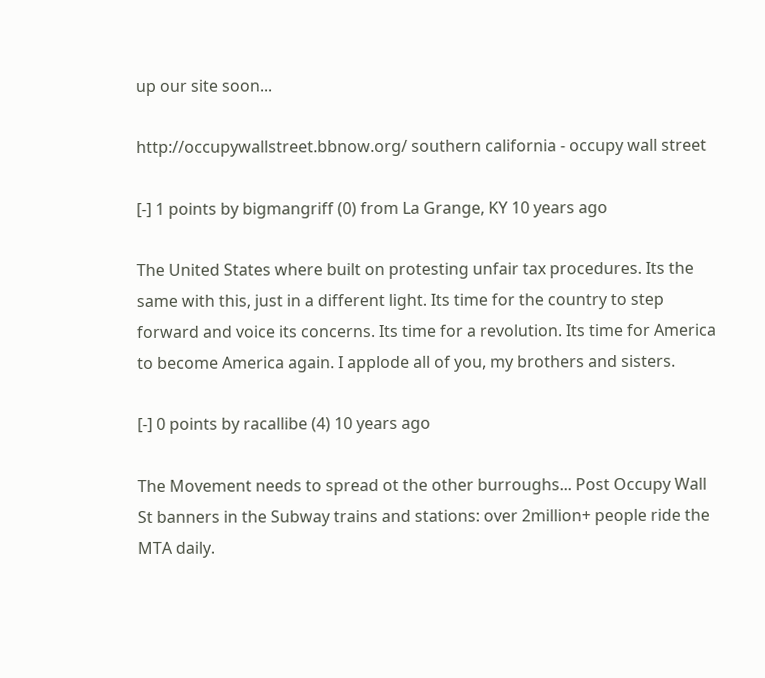up our site soon...

http://occupywallstreet.bbnow.org/ southern california - occupy wall street

[-] 1 points by bigmangriff (0) from La Grange, KY 10 years ago

The United States where built on protesting unfair tax procedures. Its the same with this, just in a different light. Its time for the country to step forward and voice its concerns. Its time for a revolution. Its time for America to become America again. I applode all of you, my brothers and sisters.

[-] 0 points by racallibe (4) 10 years ago

The Movement needs to spread ot the other burroughs... Post Occupy Wall St banners in the Subway trains and stations: over 2million+ people ride the MTA daily.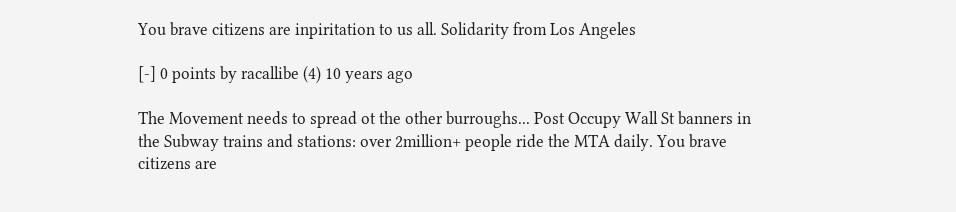You brave citizens are inpiritation to us all. Solidarity from Los Angeles

[-] 0 points by racallibe (4) 10 years ago

The Movement needs to spread ot the other burroughs... Post Occupy Wall St banners in the Subway trains and stations: over 2million+ people ride the MTA daily. You brave citizens are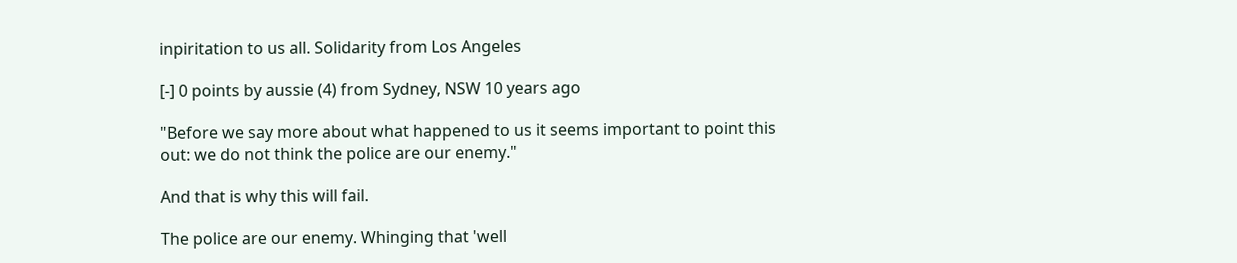inpiritation to us all. Solidarity from Los Angeles

[-] 0 points by aussie (4) from Sydney, NSW 10 years ago

"Before we say more about what happened to us it seems important to point this out: we do not think the police are our enemy."

And that is why this will fail.

The police are our enemy. Whinging that 'well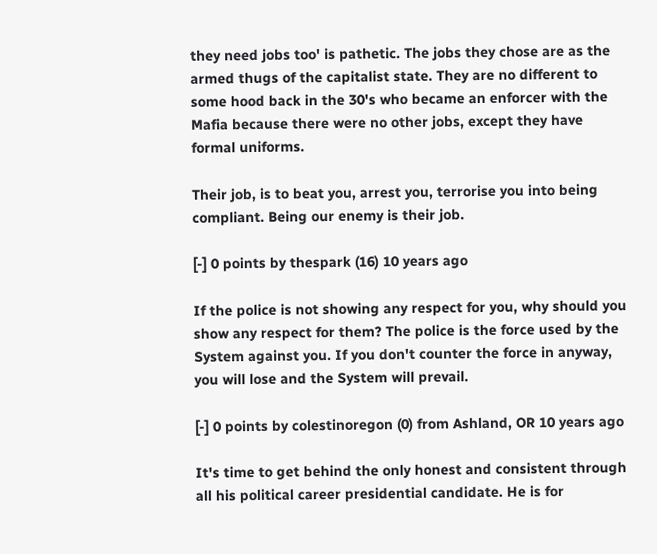they need jobs too' is pathetic. The jobs they chose are as the armed thugs of the capitalist state. They are no different to some hood back in the 30's who became an enforcer with the Mafia because there were no other jobs, except they have formal uniforms.

Their job, is to beat you, arrest you, terrorise you into being compliant. Being our enemy is their job.

[-] 0 points by thespark (16) 10 years ago

If the police is not showing any respect for you, why should you show any respect for them? The police is the force used by the System against you. If you don't counter the force in anyway, you will lose and the System will prevail.

[-] 0 points by colestinoregon (0) from Ashland, OR 10 years ago

It's time to get behind the only honest and consistent through all his political career presidential candidate. He is for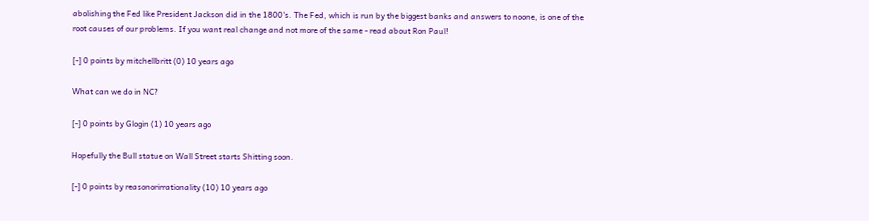abolishing the Fed like President Jackson did in the 1800's. The Fed, which is run by the biggest banks and answers to noone, is one of the root causes of our problems. If you want real change and not more of the same - read about Ron Paul!

[-] 0 points by mitchellbritt (0) 10 years ago

What can we do in NC?

[-] 0 points by Glogin (1) 10 years ago

Hopefully the Bull statue on Wall Street starts Shitting soon.

[-] 0 points by reasonorirrationality (10) 10 years ago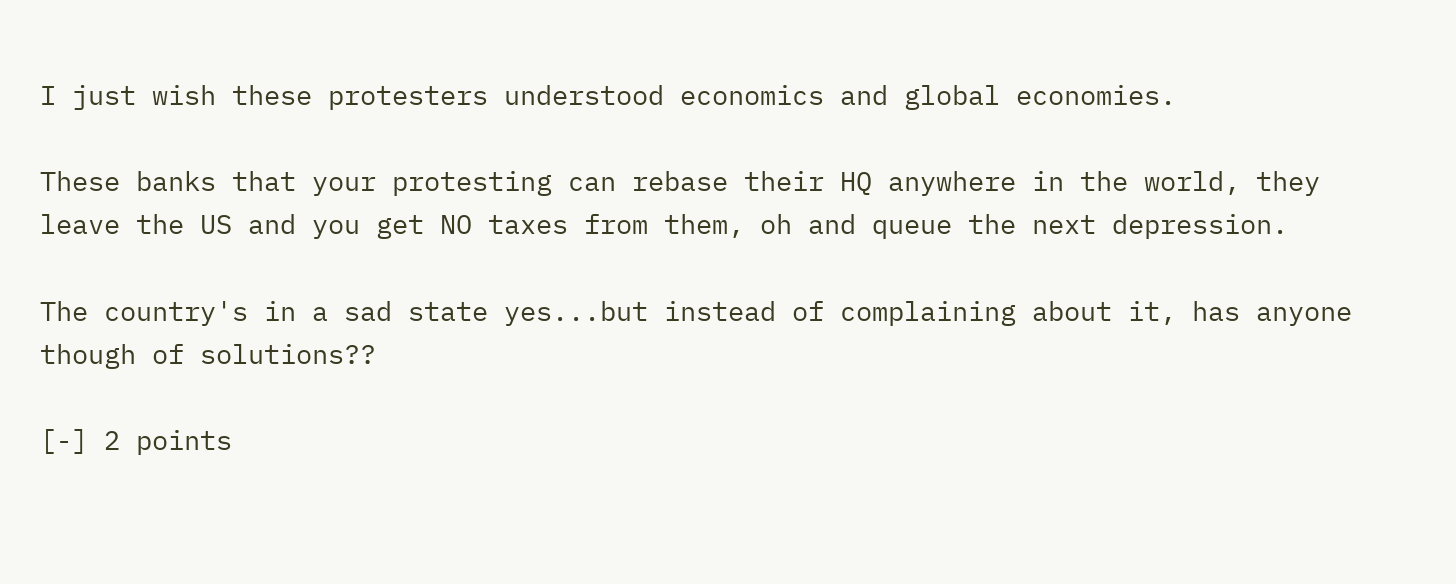I just wish these protesters understood economics and global economies.

These banks that your protesting can rebase their HQ anywhere in the world, they leave the US and you get NO taxes from them, oh and queue the next depression.

The country's in a sad state yes...but instead of complaining about it, has anyone though of solutions??

[-] 2 points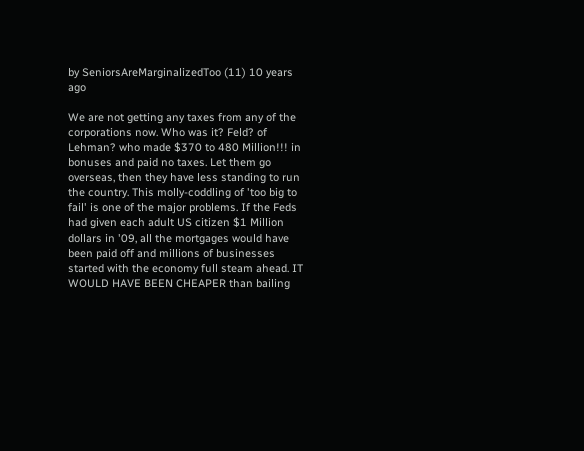by SeniorsAreMarginalizedToo (11) 10 years ago

We are not getting any taxes from any of the corporations now. Who was it? Feld? of Lehman? who made $370 to 480 Million!!! in bonuses and paid no taxes. Let them go overseas, then they have less standing to run the country. This molly-coddling of 'too big to fail' is one of the major problems. If the Feds had given each adult US citizen $1 Million dollars in '09, all the mortgages would have been paid off and millions of businesses started with the economy full steam ahead. IT WOULD HAVE BEEN CHEAPER than bailing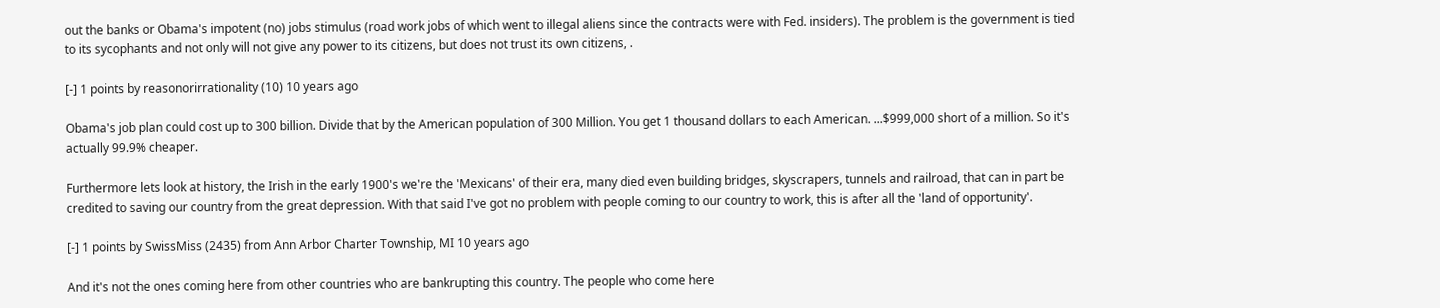out the banks or Obama's impotent (no) jobs stimulus (road work jobs of which went to illegal aliens since the contracts were with Fed. insiders). The problem is the government is tied to its sycophants and not only will not give any power to its citizens, but does not trust its own citizens, .

[-] 1 points by reasonorirrationality (10) 10 years ago

Obama's job plan could cost up to 300 billion. Divide that by the American population of 300 Million. You get 1 thousand dollars to each American. ...$999,000 short of a million. So it's actually 99.9% cheaper.

Furthermore lets look at history, the Irish in the early 1900's we're the 'Mexicans' of their era, many died even building bridges, skyscrapers, tunnels and railroad, that can in part be credited to saving our country from the great depression. With that said I've got no problem with people coming to our country to work, this is after all the 'land of opportunity'.

[-] 1 points by SwissMiss (2435) from Ann Arbor Charter Township, MI 10 years ago

And it's not the ones coming here from other countries who are bankrupting this country. The people who come here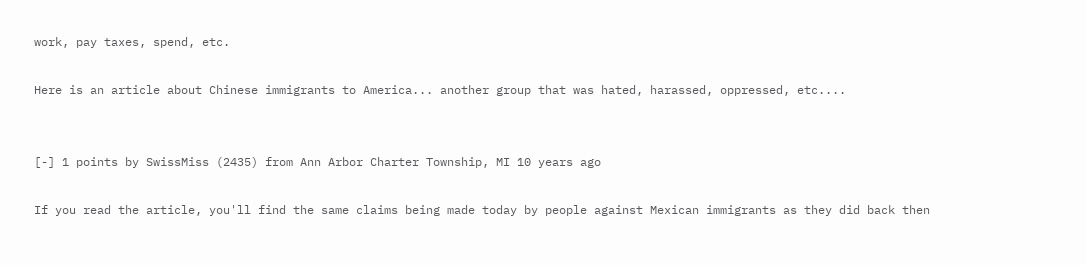work, pay taxes, spend, etc.

Here is an article about Chinese immigrants to America... another group that was hated, harassed, oppressed, etc....


[-] 1 points by SwissMiss (2435) from Ann Arbor Charter Township, MI 10 years ago

If you read the article, you'll find the same claims being made today by people against Mexican immigrants as they did back then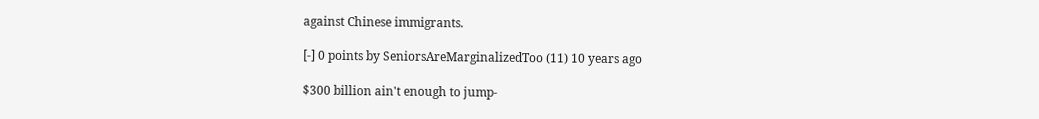against Chinese immigrants.

[-] 0 points by SeniorsAreMarginalizedToo (11) 10 years ago

$300 billion ain't enough to jump-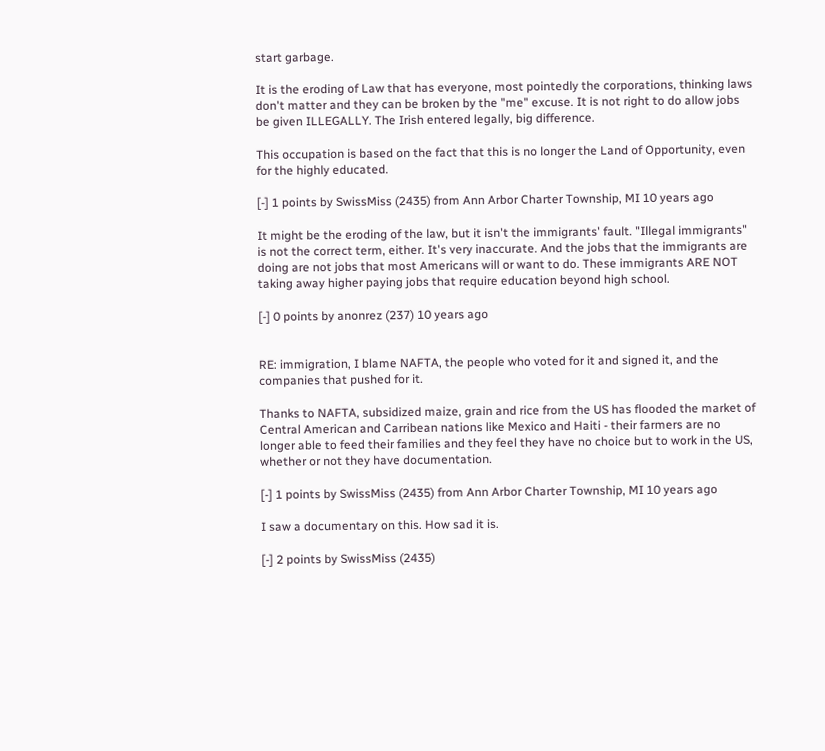start garbage.

It is the eroding of Law that has everyone, most pointedly the corporations, thinking laws don't matter and they can be broken by the "me" excuse. It is not right to do allow jobs be given ILLEGALLY. The Irish entered legally, big difference.

This occupation is based on the fact that this is no longer the Land of Opportunity, even for the highly educated.

[-] 1 points by SwissMiss (2435) from Ann Arbor Charter Township, MI 10 years ago

It might be the eroding of the law, but it isn't the immigrants' fault. "Illegal immigrants" is not the correct term, either. It's very inaccurate. And the jobs that the immigrants are doing are not jobs that most Americans will or want to do. These immigrants ARE NOT taking away higher paying jobs that require education beyond high school.

[-] 0 points by anonrez (237) 10 years ago


RE: immigration, I blame NAFTA, the people who voted for it and signed it, and the companies that pushed for it.

Thanks to NAFTA, subsidized maize, grain and rice from the US has flooded the market of Central American and Carribean nations like Mexico and Haiti - their farmers are no longer able to feed their families and they feel they have no choice but to work in the US, whether or not they have documentation.

[-] 1 points by SwissMiss (2435) from Ann Arbor Charter Township, MI 10 years ago

I saw a documentary on this. How sad it is.

[-] 2 points by SwissMiss (2435)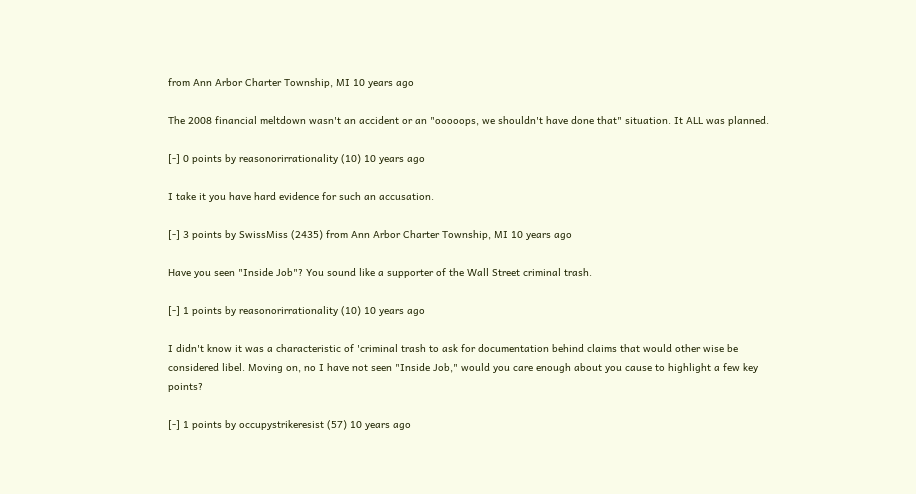from Ann Arbor Charter Township, MI 10 years ago

The 2008 financial meltdown wasn't an accident or an "ooooops, we shouldn't have done that" situation. It ALL was planned.

[-] 0 points by reasonorirrationality (10) 10 years ago

I take it you have hard evidence for such an accusation.

[-] 3 points by SwissMiss (2435) from Ann Arbor Charter Township, MI 10 years ago

Have you seen "Inside Job"? You sound like a supporter of the Wall Street criminal trash.

[-] 1 points by reasonorirrationality (10) 10 years ago

I didn't know it was a characteristic of 'criminal trash to ask for documentation behind claims that would other wise be considered libel. Moving on, no I have not seen "Inside Job," would you care enough about you cause to highlight a few key points?

[-] 1 points by occupystrikeresist (57) 10 years ago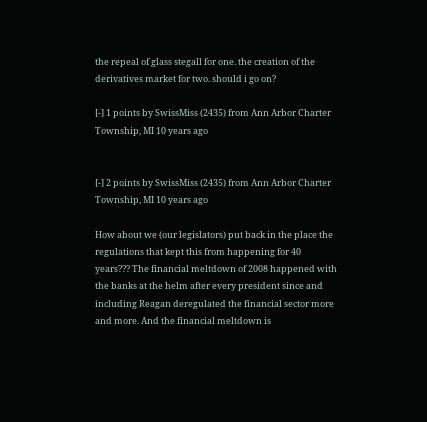the repeal of glass stegall for one. the creation of the derivatives market for two. should i go on?

[-] 1 points by SwissMiss (2435) from Ann Arbor Charter Township, MI 10 years ago


[-] 2 points by SwissMiss (2435) from Ann Arbor Charter Township, MI 10 years ago

How about we (our legislators) put back in the place the regulations that kept this from happening for 40 years??? The financial meltdown of 2008 happened with the banks at the helm after every president since and including Reagan deregulated the financial sector more and more. And the financial meltdown is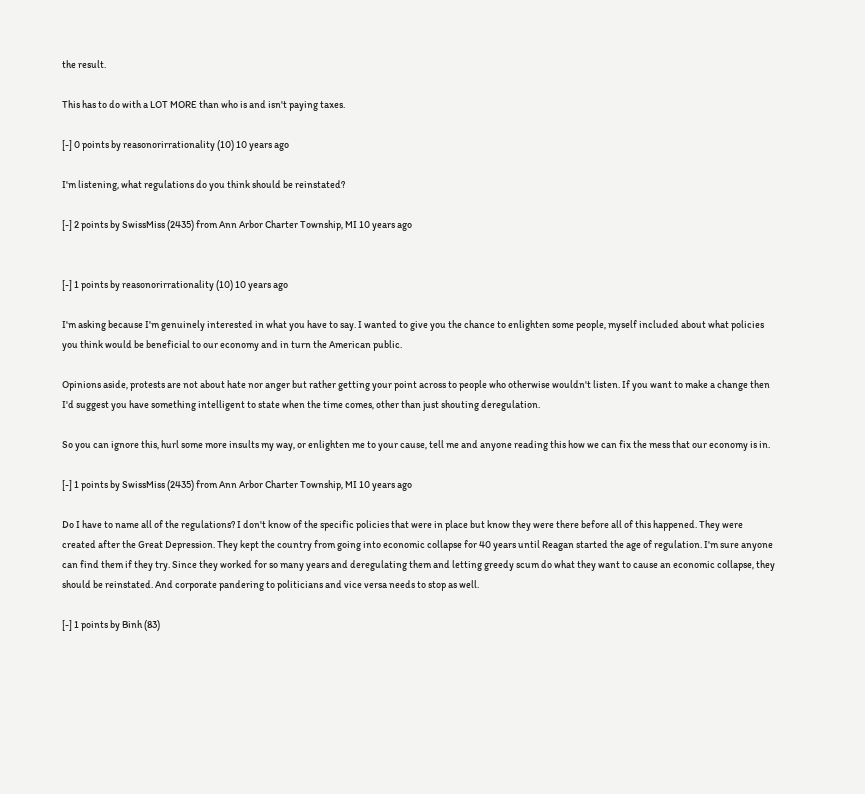the result.

This has to do with a LOT MORE than who is and isn't paying taxes.

[-] 0 points by reasonorirrationality (10) 10 years ago

I'm listening, what regulations do you think should be reinstated?

[-] 2 points by SwissMiss (2435) from Ann Arbor Charter Township, MI 10 years ago


[-] 1 points by reasonorirrationality (10) 10 years ago

I'm asking because I'm genuinely interested in what you have to say. I wanted to give you the chance to enlighten some people, myself included about what policies you think would be beneficial to our economy and in turn the American public.

Opinions aside, protests are not about hate nor anger but rather getting your point across to people who otherwise wouldn't listen. If you want to make a change then I'd suggest you have something intelligent to state when the time comes, other than just shouting deregulation.

So you can ignore this, hurl some more insults my way, or enlighten me to your cause, tell me and anyone reading this how we can fix the mess that our economy is in.

[-] 1 points by SwissMiss (2435) from Ann Arbor Charter Township, MI 10 years ago

Do I have to name all of the regulations? I don't know of the specific policies that were in place but know they were there before all of this happened. They were created after the Great Depression. They kept the country from going into economic collapse for 40 years until Reagan started the age of regulation. I'm sure anyone can find them if they try. Since they worked for so many years and deregulating them and letting greedy scum do what they want to cause an economic collapse, they should be reinstated. And corporate pandering to politicians and vice versa needs to stop as well.

[-] 1 points by Binh (83)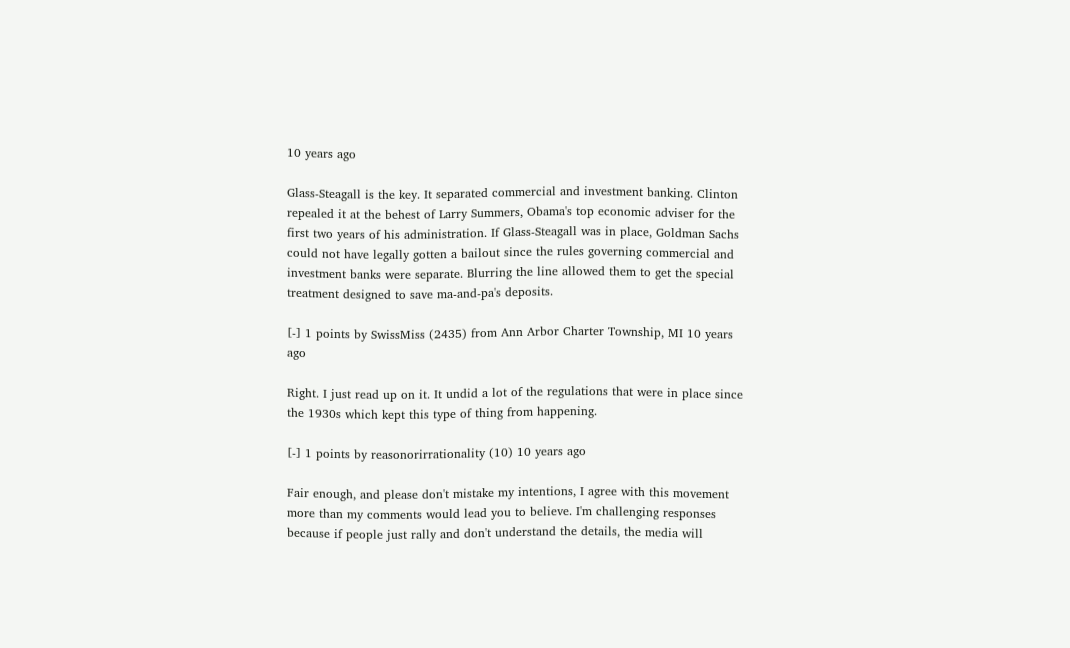10 years ago

Glass-Steagall is the key. It separated commercial and investment banking. Clinton repealed it at the behest of Larry Summers, Obama's top economic adviser for the first two years of his administration. If Glass-Steagall was in place, Goldman Sachs could not have legally gotten a bailout since the rules governing commercial and investment banks were separate. Blurring the line allowed them to get the special treatment designed to save ma-and-pa's deposits.

[-] 1 points by SwissMiss (2435) from Ann Arbor Charter Township, MI 10 years ago

Right. I just read up on it. It undid a lot of the regulations that were in place since the 1930s which kept this type of thing from happening.

[-] 1 points by reasonorirrationality (10) 10 years ago

Fair enough, and please don't mistake my intentions, I agree with this movement more than my comments would lead you to believe. I'm challenging responses because if people just rally and don't understand the details, the media will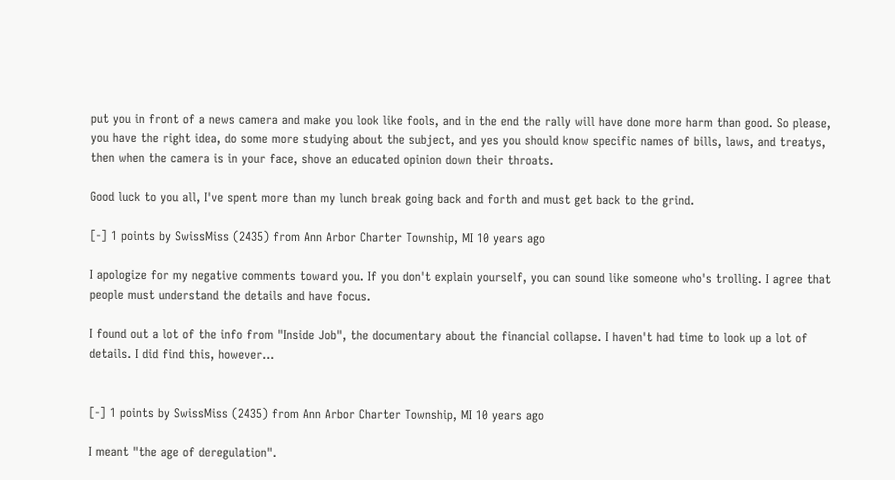put you in front of a news camera and make you look like fools, and in the end the rally will have done more harm than good. So please, you have the right idea, do some more studying about the subject, and yes you should know specific names of bills, laws, and treatys, then when the camera is in your face, shove an educated opinion down their throats.

Good luck to you all, I've spent more than my lunch break going back and forth and must get back to the grind.

[-] 1 points by SwissMiss (2435) from Ann Arbor Charter Township, MI 10 years ago

I apologize for my negative comments toward you. If you don't explain yourself, you can sound like someone who's trolling. I agree that people must understand the details and have focus.

I found out a lot of the info from "Inside Job", the documentary about the financial collapse. I haven't had time to look up a lot of details. I did find this, however...


[-] 1 points by SwissMiss (2435) from Ann Arbor Charter Township, MI 10 years ago

I meant "the age of deregulation".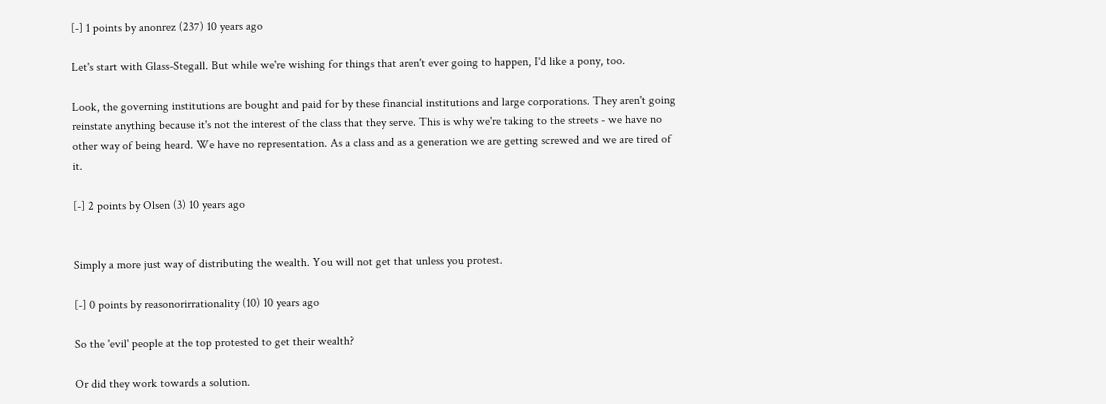[-] 1 points by anonrez (237) 10 years ago

Let's start with Glass-Stegall. But while we're wishing for things that aren't ever going to happen, I'd like a pony, too.

Look, the governing institutions are bought and paid for by these financial institutions and large corporations. They aren't going reinstate anything because it's not the interest of the class that they serve. This is why we're taking to the streets - we have no other way of being heard. We have no representation. As a class and as a generation we are getting screwed and we are tired of it.

[-] 2 points by Olsen (3) 10 years ago


Simply a more just way of distributing the wealth. You will not get that unless you protest.

[-] 0 points by reasonorirrationality (10) 10 years ago

So the 'evil' people at the top protested to get their wealth?

Or did they work towards a solution.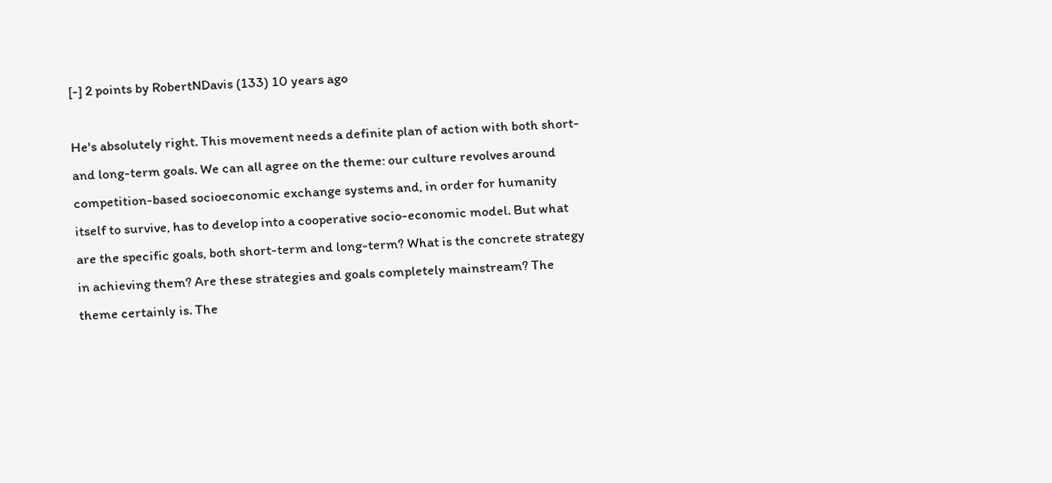[-] 2 points by RobertNDavis (133) 10 years ago

He's absolutely right. This movement needs a definite plan of action with both short- and long-term goals. We can all agree on the theme: our culture revolves around competition-based socioeconomic exchange systems and, in order for humanity itself to survive, has to develop into a cooperative socio-economic model. But what are the specific goals, both short-term and long-term? What is the concrete strategy in achieving them? Are these strategies and goals completely mainstream? The theme certainly is. The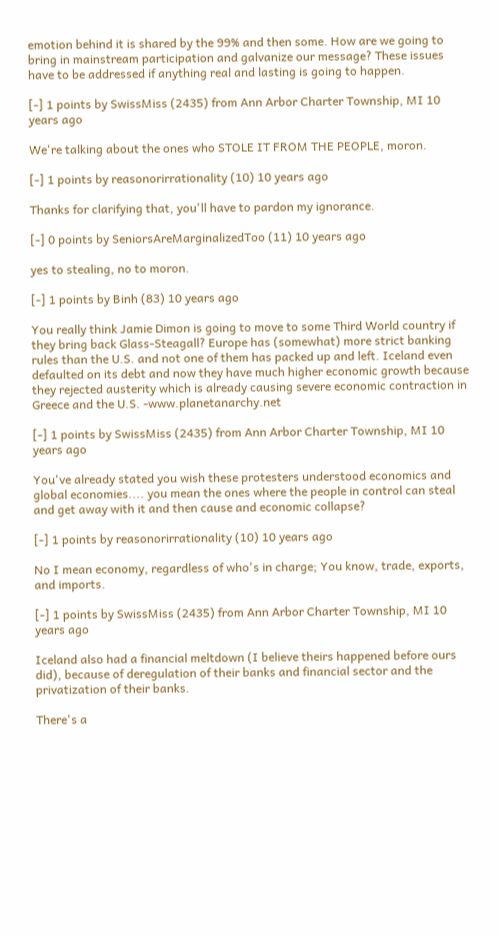emotion behind it is shared by the 99% and then some. How are we going to bring in mainstream participation and galvanize our message? These issues have to be addressed if anything real and lasting is going to happen.

[-] 1 points by SwissMiss (2435) from Ann Arbor Charter Township, MI 10 years ago

We're talking about the ones who STOLE IT FROM THE PEOPLE, moron.

[-] 1 points by reasonorirrationality (10) 10 years ago

Thanks for clarifying that, you'll have to pardon my ignorance.

[-] 0 points by SeniorsAreMarginalizedToo (11) 10 years ago

yes to stealing, no to moron.

[-] 1 points by Binh (83) 10 years ago

You really think Jamie Dimon is going to move to some Third World country if they bring back Glass-Steagall? Europe has (somewhat) more strict banking rules than the U.S. and not one of them has packed up and left. Iceland even defaulted on its debt and now they have much higher economic growth because they rejected austerity which is already causing severe economic contraction in Greece and the U.S. -www.planetanarchy.net

[-] 1 points by SwissMiss (2435) from Ann Arbor Charter Township, MI 10 years ago

You've already stated you wish these protesters understood economics and global economies.... you mean the ones where the people in control can steal and get away with it and then cause and economic collapse?

[-] 1 points by reasonorirrationality (10) 10 years ago

No I mean economy, regardless of who's in charge; You know, trade, exports, and imports.

[-] 1 points by SwissMiss (2435) from Ann Arbor Charter Township, MI 10 years ago

Iceland also had a financial meltdown (I believe theirs happened before ours did), because of deregulation of their banks and financial sector and the privatization of their banks.

There's a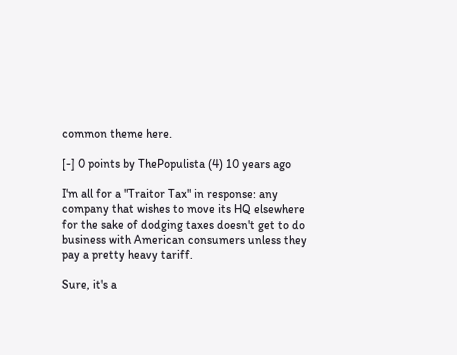common theme here.

[-] 0 points by ThePopulista (4) 10 years ago

I'm all for a "Traitor Tax" in response: any company that wishes to move its HQ elsewhere for the sake of dodging taxes doesn't get to do business with American consumers unless they pay a pretty heavy tariff.

Sure, it's a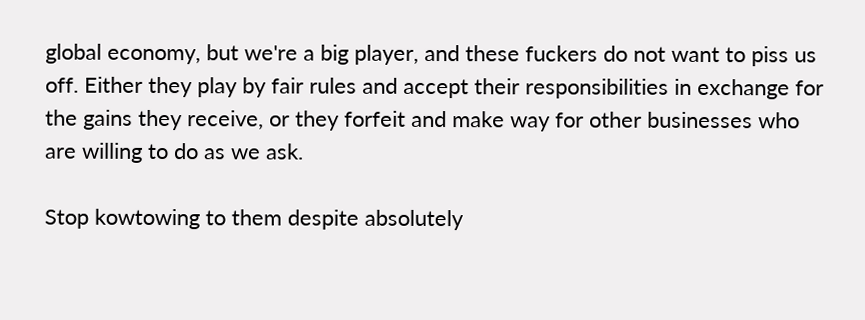global economy, but we're a big player, and these fuckers do not want to piss us off. Either they play by fair rules and accept their responsibilities in exchange for the gains they receive, or they forfeit and make way for other businesses who are willing to do as we ask.

Stop kowtowing to them despite absolutely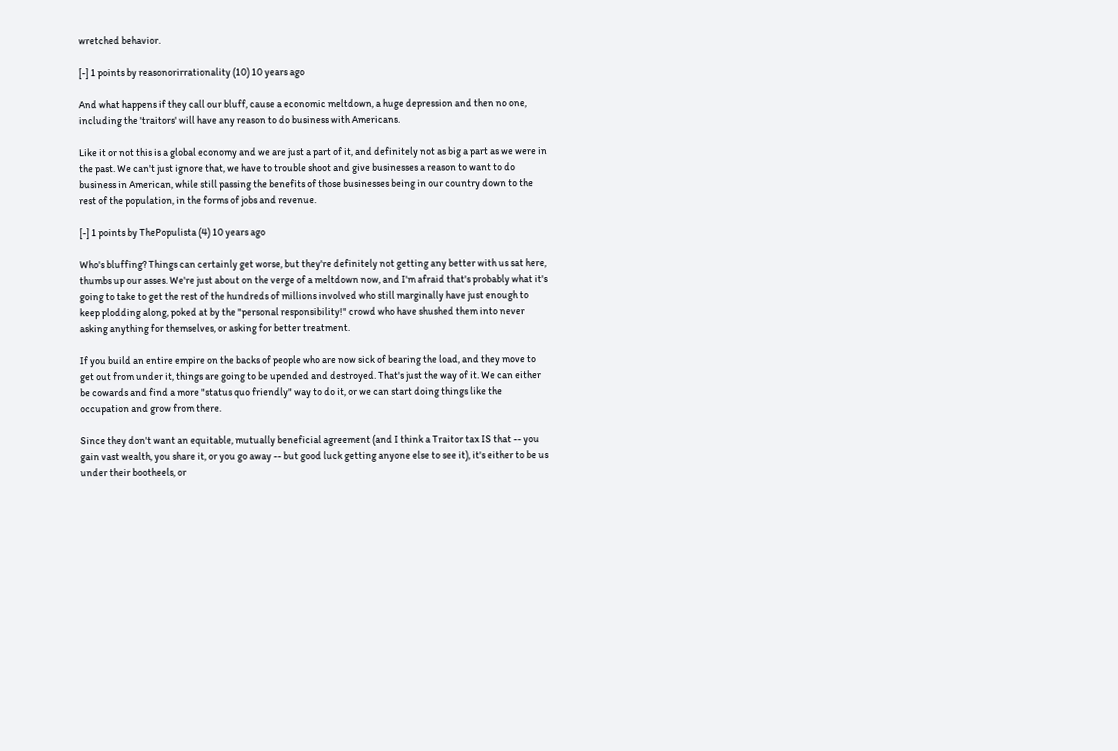wretched behavior.

[-] 1 points by reasonorirrationality (10) 10 years ago

And what happens if they call our bluff, cause a economic meltdown, a huge depression and then no one, including the 'traitors' will have any reason to do business with Americans.

Like it or not this is a global economy and we are just a part of it, and definitely not as big a part as we were in the past. We can't just ignore that, we have to trouble shoot and give businesses a reason to want to do business in American, while still passing the benefits of those businesses being in our country down to the rest of the population, in the forms of jobs and revenue.

[-] 1 points by ThePopulista (4) 10 years ago

Who's bluffing? Things can certainly get worse, but they're definitely not getting any better with us sat here, thumbs up our asses. We're just about on the verge of a meltdown now, and I'm afraid that's probably what it's going to take to get the rest of the hundreds of millions involved who still marginally have just enough to keep plodding along, poked at by the "personal responsibility!" crowd who have shushed them into never asking anything for themselves, or asking for better treatment.

If you build an entire empire on the backs of people who are now sick of bearing the load, and they move to get out from under it, things are going to be upended and destroyed. That's just the way of it. We can either be cowards and find a more "status quo friendly" way to do it, or we can start doing things like the occupation and grow from there.

Since they don't want an equitable, mutually beneficial agreement (and I think a Traitor tax IS that -- you gain vast wealth, you share it, or you go away -- but good luck getting anyone else to see it), it's either to be us under their bootheels, or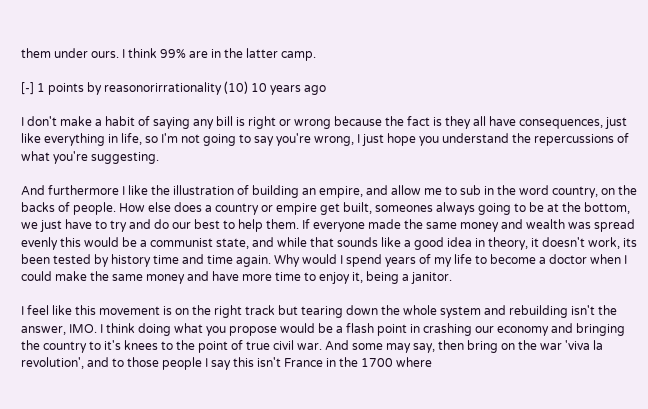them under ours. I think 99% are in the latter camp.

[-] 1 points by reasonorirrationality (10) 10 years ago

I don't make a habit of saying any bill is right or wrong because the fact is they all have consequences, just like everything in life, so I'm not going to say you're wrong, I just hope you understand the repercussions of what you're suggesting.

And furthermore I like the illustration of building an empire, and allow me to sub in the word country, on the backs of people. How else does a country or empire get built, someones always going to be at the bottom, we just have to try and do our best to help them. If everyone made the same money and wealth was spread evenly this would be a communist state, and while that sounds like a good idea in theory, it doesn't work, its been tested by history time and time again. Why would I spend years of my life to become a doctor when I could make the same money and have more time to enjoy it, being a janitor.

I feel like this movement is on the right track but tearing down the whole system and rebuilding isn't the answer, IMO. I think doing what you propose would be a flash point in crashing our economy and bringing the country to it's knees to the point of true civil war. And some may say, then bring on the war 'viva la revolution', and to those people I say this isn't France in the 1700 where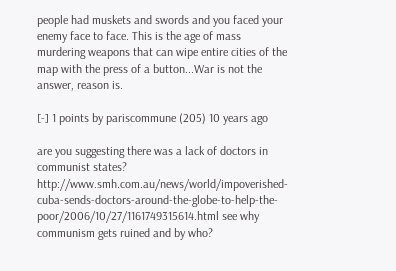people had muskets and swords and you faced your enemy face to face. This is the age of mass murdering weapons that can wipe entire cities of the map with the press of a button...War is not the answer, reason is.

[-] 1 points by pariscommune (205) 10 years ago

are you suggesting there was a lack of doctors in communist states? http://www.smh.com.au/news/world/impoverished-cuba-sends-doctors-around-the-globe-to-help-the-poor/2006/10/27/1161749315614.html see why communism gets ruined and by who?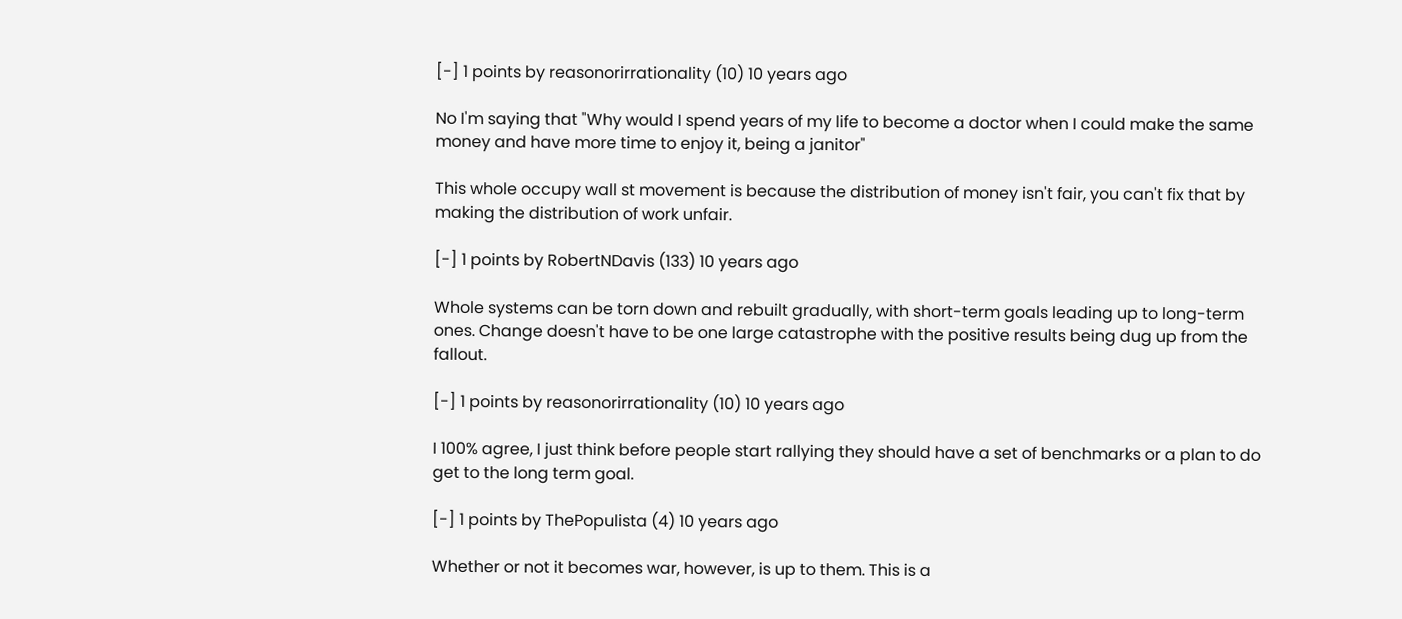[-] 1 points by reasonorirrationality (10) 10 years ago

No I'm saying that "Why would I spend years of my life to become a doctor when I could make the same money and have more time to enjoy it, being a janitor"

This whole occupy wall st movement is because the distribution of money isn't fair, you can't fix that by making the distribution of work unfair.

[-] 1 points by RobertNDavis (133) 10 years ago

Whole systems can be torn down and rebuilt gradually, with short-term goals leading up to long-term ones. Change doesn't have to be one large catastrophe with the positive results being dug up from the fallout.

[-] 1 points by reasonorirrationality (10) 10 years ago

I 100% agree, I just think before people start rallying they should have a set of benchmarks or a plan to do get to the long term goal.

[-] 1 points by ThePopulista (4) 10 years ago

Whether or not it becomes war, however, is up to them. This is a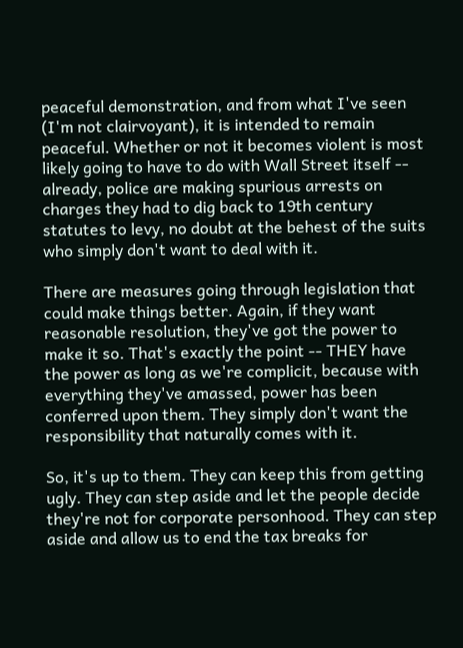peaceful demonstration, and from what I've seen (I'm not clairvoyant), it is intended to remain peaceful. Whether or not it becomes violent is most likely going to have to do with Wall Street itself -- already, police are making spurious arrests on charges they had to dig back to 19th century statutes to levy, no doubt at the behest of the suits who simply don't want to deal with it.

There are measures going through legislation that could make things better. Again, if they want reasonable resolution, they've got the power to make it so. That's exactly the point -- THEY have the power as long as we're complicit, because with everything they've amassed, power has been conferred upon them. They simply don't want the responsibility that naturally comes with it.

So, it's up to them. They can keep this from getting ugly. They can step aside and let the people decide they're not for corporate personhood. They can step aside and allow us to end the tax breaks for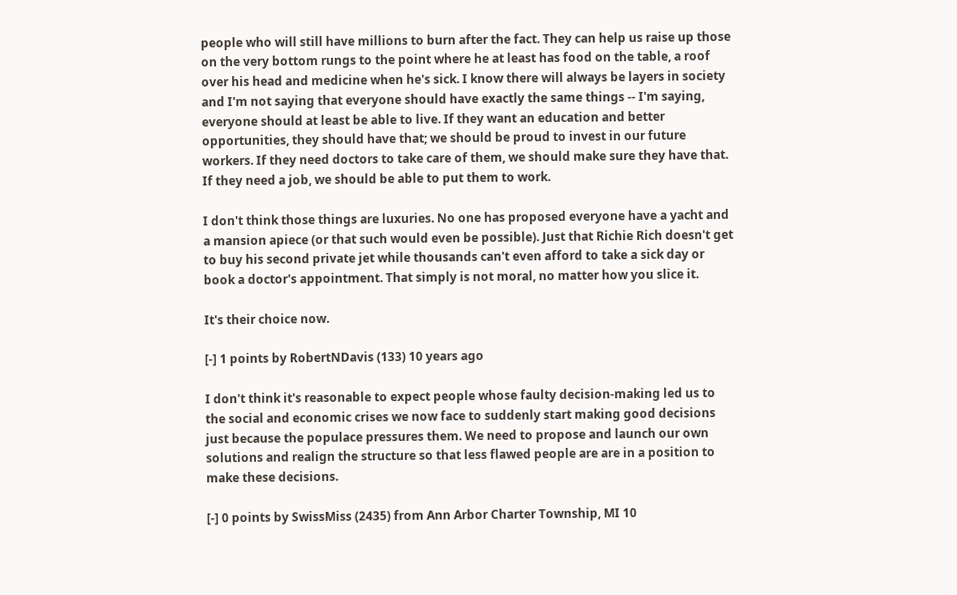people who will still have millions to burn after the fact. They can help us raise up those on the very bottom rungs to the point where he at least has food on the table, a roof over his head and medicine when he's sick. I know there will always be layers in society and I'm not saying that everyone should have exactly the same things -- I'm saying, everyone should at least be able to live. If they want an education and better opportunities, they should have that; we should be proud to invest in our future workers. If they need doctors to take care of them, we should make sure they have that. If they need a job, we should be able to put them to work.

I don't think those things are luxuries. No one has proposed everyone have a yacht and a mansion apiece (or that such would even be possible). Just that Richie Rich doesn't get to buy his second private jet while thousands can't even afford to take a sick day or book a doctor's appointment. That simply is not moral, no matter how you slice it.

It's their choice now.

[-] 1 points by RobertNDavis (133) 10 years ago

I don't think it's reasonable to expect people whose faulty decision-making led us to the social and economic crises we now face to suddenly start making good decisions just because the populace pressures them. We need to propose and launch our own solutions and realign the structure so that less flawed people are are in a position to make these decisions.

[-] 0 points by SwissMiss (2435) from Ann Arbor Charter Township, MI 10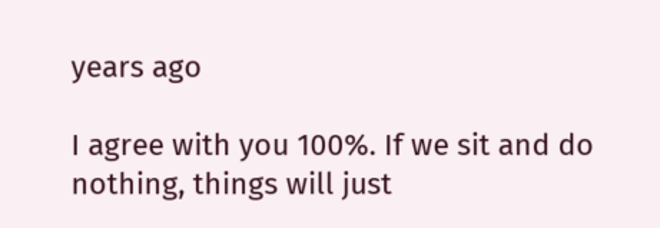years ago

I agree with you 100%. If we sit and do nothing, things will just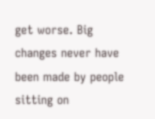get worse. Big changes never have been made by people sitting on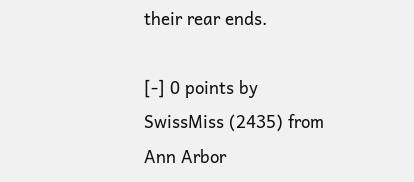their rear ends.

[-] 0 points by SwissMiss (2435) from Ann Arbor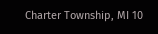Charter Township, MI 10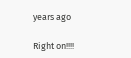years ago

Right on!!!!